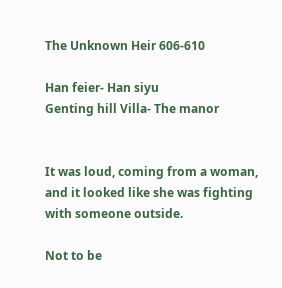The Unknown Heir 606-610

Han feier- Han siyu
Genting hill Villa- The manor


It was loud, coming from a woman, and it looked like she was fighting with someone outside.

Not to be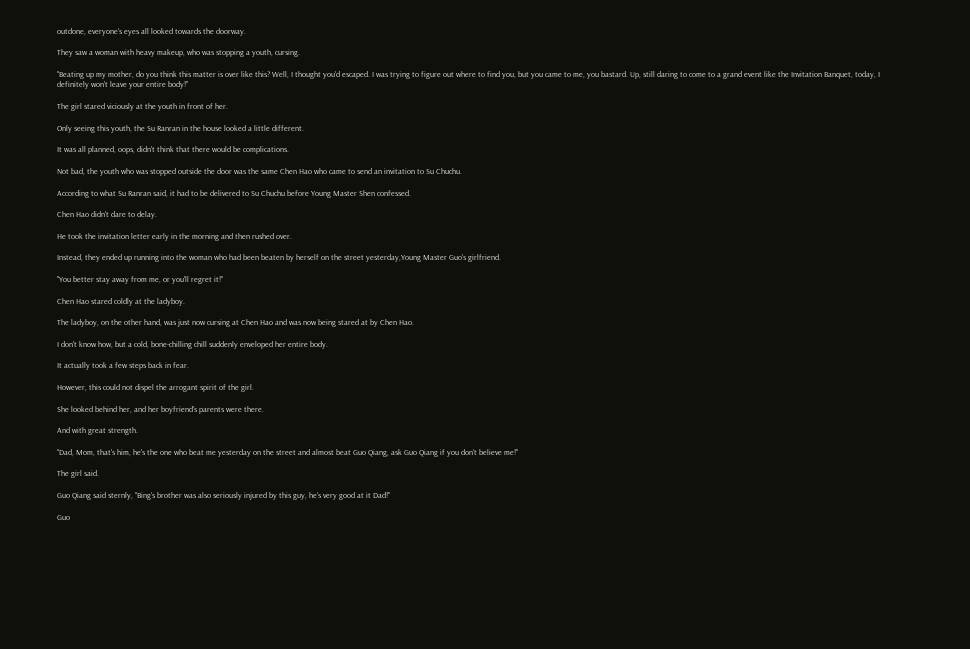outdone, everyone's eyes all looked towards the doorway.

They saw a woman with heavy makeup, who was stopping a youth, cursing.

"Beating up my mother, do you think this matter is over like this? Well, I thought you'd escaped. I was trying to figure out where to find you, but you came to me, you bastard. Up, still daring to come to a grand event like the Invitation Banquet, today, I definitely won't leave your entire body!"

The girl stared viciously at the youth in front of her.

Only seeing this youth, the Su Ranran in the house looked a little different.

It was all planned, oops, didn't think that there would be complications.

Not bad, the youth who was stopped outside the door was the same Chen Hao who came to send an invitation to Su Chuchu.

According to what Su Ranran said, it had to be delivered to Su Chuchu before Young Master Shen confessed.

Chen Hao didn't dare to delay.

He took the invitation letter early in the morning and then rushed over.

Instead, they ended up running into the woman who had been beaten by herself on the street yesterday,Young Master Guo's girlfriend.

"You better stay away from me, or you'll regret it!"

Chen Hao stared coldly at the ladyboy.

The ladyboy, on the other hand, was just now cursing at Chen Hao and was now being stared at by Chen Hao.

I don't know how, but a cold, bone-chilling chill suddenly enveloped her entire body.

It actually took a few steps back in fear.

However, this could not dispel the arrogant spirit of the girl.

She looked behind her, and her boyfriend's parents were there.

And with great strength.

"Dad, Mom, that's him, he's the one who beat me yesterday on the street and almost beat Guo Qiang, ask Guo Qiang if you don't believe me!"

The girl said.

Guo Qiang said sternly, "Bing's brother was also seriously injured by this guy, he's very good at it Dad!"

Guo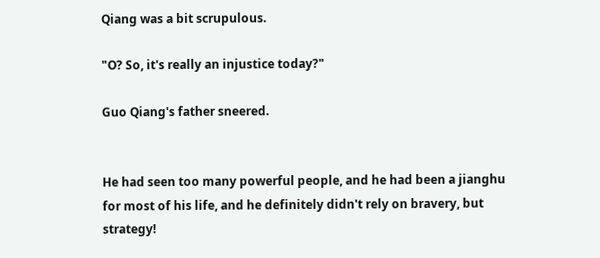Qiang was a bit scrupulous.

"O? So, it's really an injustice today?"

Guo Qiang's father sneered.


He had seen too many powerful people, and he had been a jianghu for most of his life, and he definitely didn't rely on bravery, but strategy!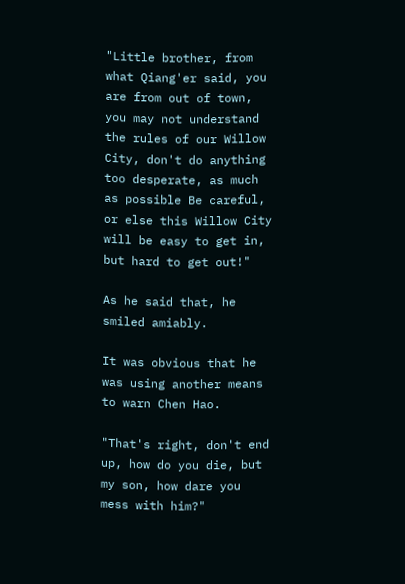"Little brother, from what Qiang'er said, you are from out of town, you may not understand the rules of our Willow City, don't do anything too desperate, as much as possible Be careful, or else this Willow City will be easy to get in, but hard to get out!"

As he said that, he smiled amiably.

It was obvious that he was using another means to warn Chen Hao.

"That's right, don't end up, how do you die, but my son, how dare you mess with him?"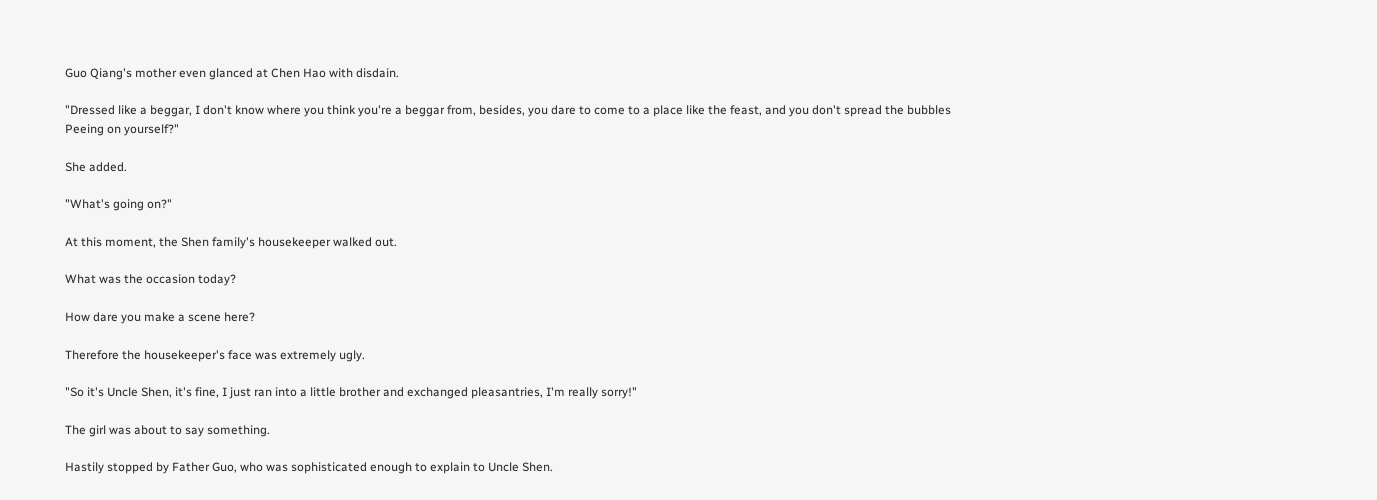Guo Qiang's mother even glanced at Chen Hao with disdain.

"Dressed like a beggar, I don't know where you think you're a beggar from, besides, you dare to come to a place like the feast, and you don't spread the bubbles Peeing on yourself?"

She added.

"What's going on?"

At this moment, the Shen family's housekeeper walked out.

What was the occasion today?

How dare you make a scene here?

Therefore the housekeeper's face was extremely ugly.

"So it's Uncle Shen, it's fine, I just ran into a little brother and exchanged pleasantries, I'm really sorry!"

The girl was about to say something.

Hastily stopped by Father Guo, who was sophisticated enough to explain to Uncle Shen.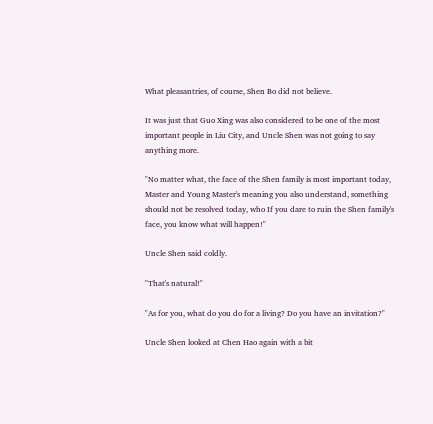What pleasantries, of course, Shen Bo did not believe.

It was just that Guo Xing was also considered to be one of the most important people in Liu City, and Uncle Shen was not going to say anything more.

"No matter what, the face of the Shen family is most important today, Master and Young Master's meaning you also understand, something should not be resolved today, who If you dare to ruin the Shen family's face, you know what will happen!"

Uncle Shen said coldly.

"That's natural!"

"As for you, what do you do for a living? Do you have an invitation?"

Uncle Shen looked at Chen Hao again with a bit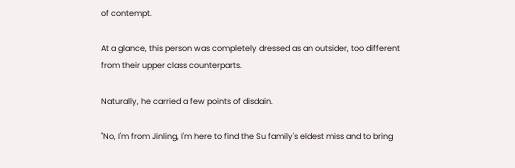of contempt.

At a glance, this person was completely dressed as an outsider, too different from their upper class counterparts.

Naturally, he carried a few points of disdain.

"No, I'm from Jinling, I'm here to find the Su family's eldest miss and to bring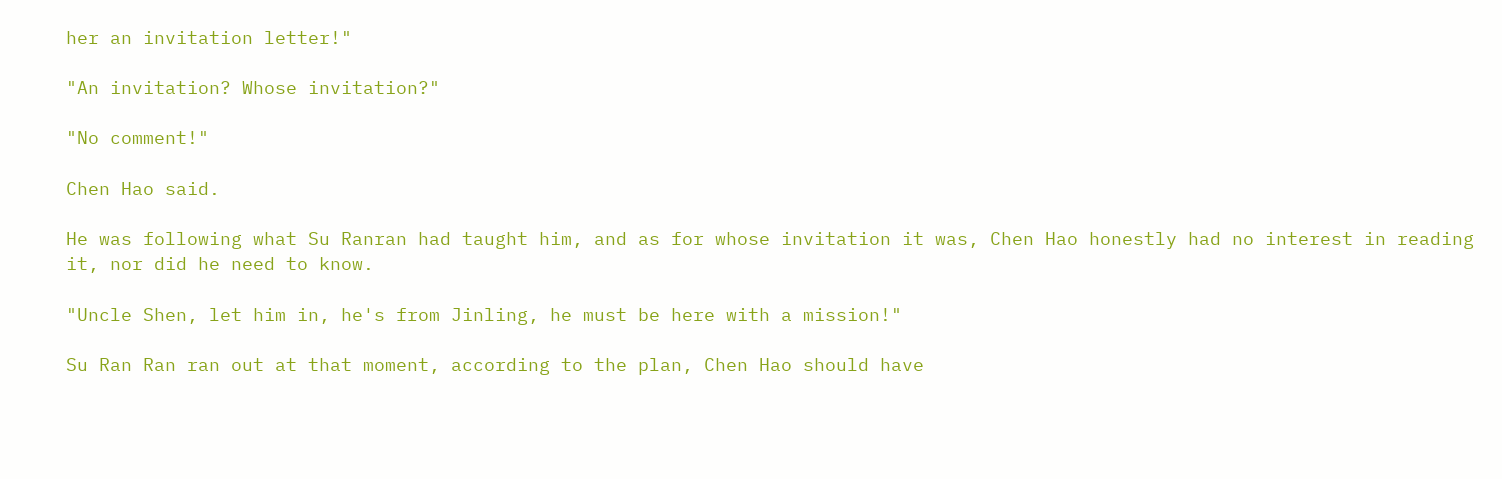her an invitation letter!"

"An invitation? Whose invitation?"

"No comment!"

Chen Hao said.

He was following what Su Ranran had taught him, and as for whose invitation it was, Chen Hao honestly had no interest in reading it, nor did he need to know.

"Uncle Shen, let him in, he's from Jinling, he must be here with a mission!"

Su Ran Ran ran out at that moment, according to the plan, Chen Hao should have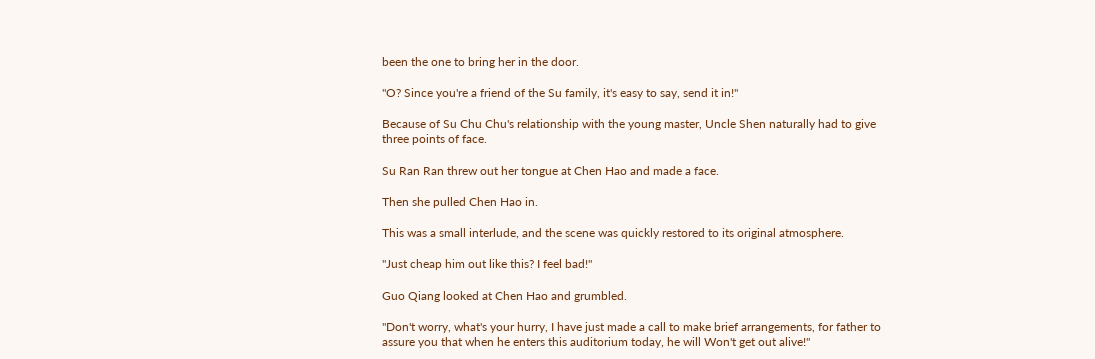been the one to bring her in the door.

"O? Since you're a friend of the Su family, it's easy to say, send it in!"

Because of Su Chu Chu's relationship with the young master, Uncle Shen naturally had to give three points of face.

Su Ran Ran threw out her tongue at Chen Hao and made a face.

Then she pulled Chen Hao in.

This was a small interlude, and the scene was quickly restored to its original atmosphere.

"Just cheap him out like this? I feel bad!"

Guo Qiang looked at Chen Hao and grumbled.

"Don't worry, what's your hurry, I have just made a call to make brief arrangements, for father to assure you that when he enters this auditorium today, he will Won't get out alive!"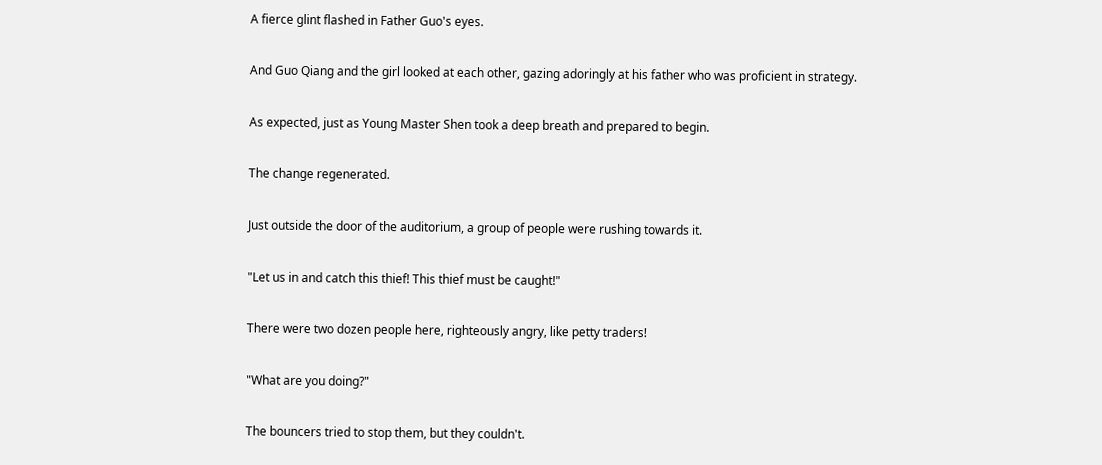A fierce glint flashed in Father Guo's eyes.

And Guo Qiang and the girl looked at each other, gazing adoringly at his father who was proficient in strategy.

As expected, just as Young Master Shen took a deep breath and prepared to begin.

The change regenerated.

Just outside the door of the auditorium, a group of people were rushing towards it.

"Let us in and catch this thief! This thief must be caught!"

There were two dozen people here, righteously angry, like petty traders!

"What are you doing?"

The bouncers tried to stop them, but they couldn't.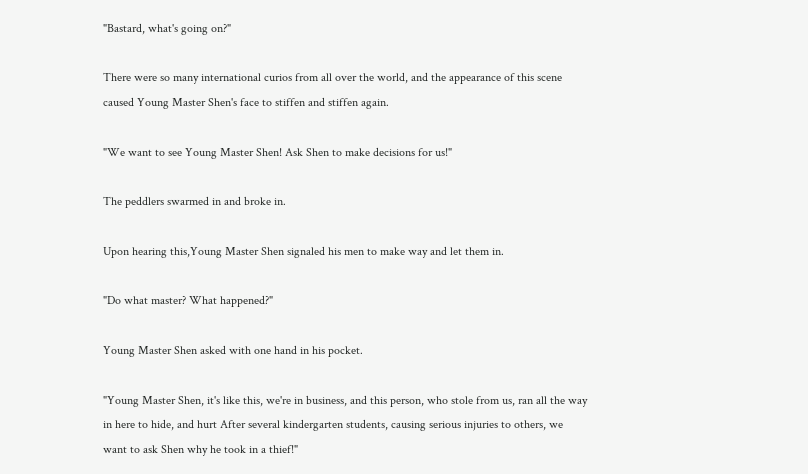"Bastard, what's going on?"

There were so many international curios from all over the world, and the appearance of this scene caused Young Master Shen's face to stiffen and stiffen again.

"We want to see Young Master Shen! Ask Shen to make decisions for us!"

The peddlers swarmed in and broke in.

Upon hearing this,Young Master Shen signaled his men to make way and let them in.

"Do what master? What happened?"

Young Master Shen asked with one hand in his pocket.

"Young Master Shen, it's like this, we're in business, and this person, who stole from us, ran all the way in here to hide, and hurt After several kindergarten students, causing serious injuries to others, we want to ask Shen why he took in a thief!"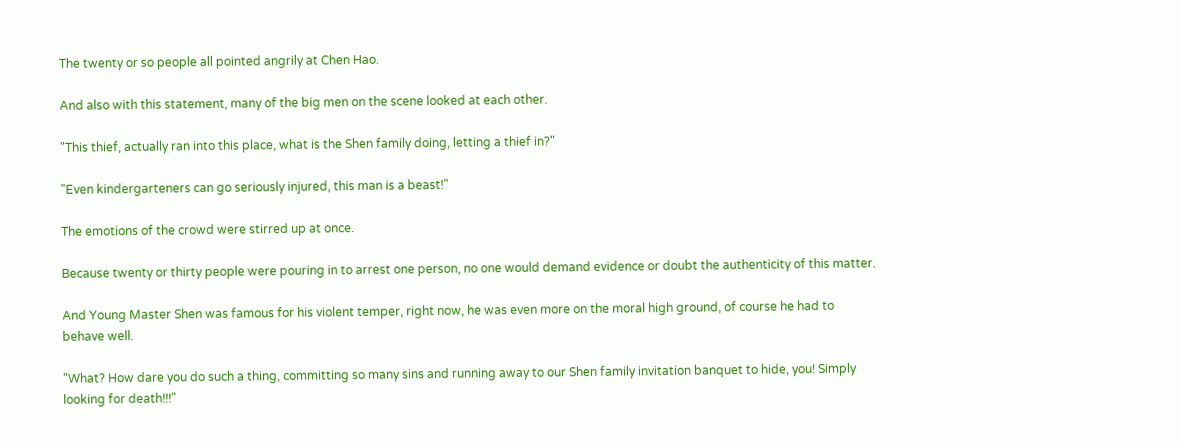The twenty or so people all pointed angrily at Chen Hao.

And also with this statement, many of the big men on the scene looked at each other.

"This thief, actually ran into this place, what is the Shen family doing, letting a thief in?"

"Even kindergarteners can go seriously injured, this man is a beast!"

The emotions of the crowd were stirred up at once.

Because twenty or thirty people were pouring in to arrest one person, no one would demand evidence or doubt the authenticity of this matter.

And Young Master Shen was famous for his violent temper, right now, he was even more on the moral high ground, of course he had to behave well.

"What? How dare you do such a thing, committing so many sins and running away to our Shen family invitation banquet to hide, you! Simply looking for death!!!"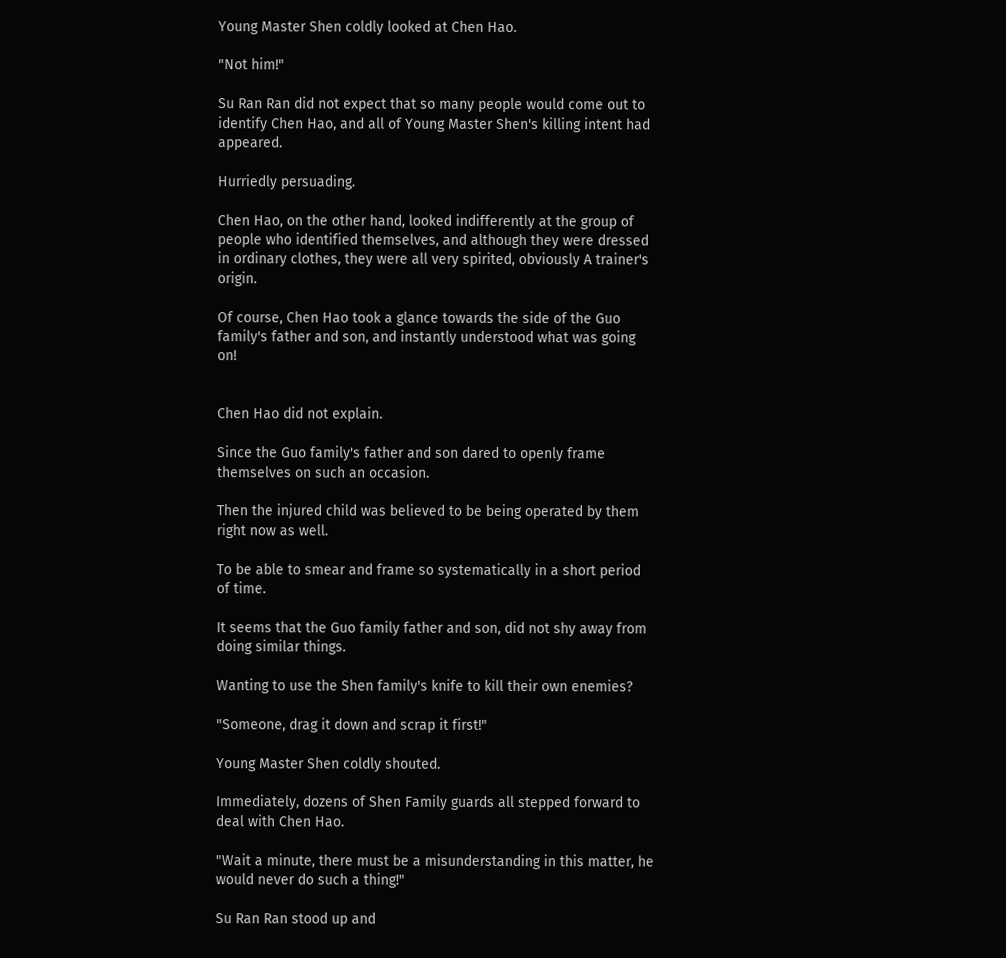Young Master Shen coldly looked at Chen Hao.

"Not him!"

Su Ran Ran did not expect that so many people would come out to identify Chen Hao, and all of Young Master Shen's killing intent had appeared.

Hurriedly persuading.

Chen Hao, on the other hand, looked indifferently at the group of people who identified themselves, and although they were dressed in ordinary clothes, they were all very spirited, obviously A trainer's origin.

Of course, Chen Hao took a glance towards the side of the Guo family's father and son, and instantly understood what was going on!


Chen Hao did not explain.

Since the Guo family's father and son dared to openly frame themselves on such an occasion.

Then the injured child was believed to be being operated by them right now as well.

To be able to smear and frame so systematically in a short period of time.

It seems that the Guo family father and son, did not shy away from doing similar things.

Wanting to use the Shen family's knife to kill their own enemies?

"Someone, drag it down and scrap it first!"

Young Master Shen coldly shouted.

Immediately, dozens of Shen Family guards all stepped forward to deal with Chen Hao.

"Wait a minute, there must be a misunderstanding in this matter, he would never do such a thing!"

Su Ran Ran stood up and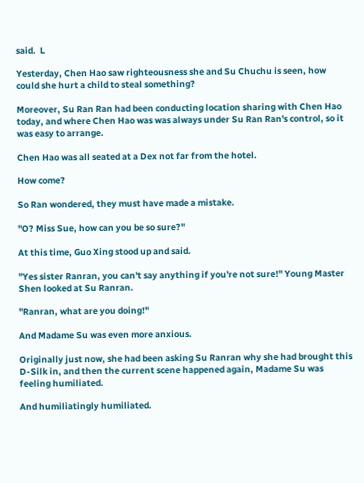said.  L

Yesterday, Chen Hao saw righteousness she and Su Chuchu is seen, how could she hurt a child to steal something?

Moreover, Su Ran Ran had been conducting location sharing with Chen Hao today, and where Chen Hao was was always under Su Ran Ran's control, so it was easy to arrange.

Chen Hao was all seated at a Dex not far from the hotel.

How come?

So Ran wondered, they must have made a mistake.

"O? Miss Sue, how can you be so sure?"

At this time, Guo Xing stood up and said.

"Yes sister Ranran, you can't say anything if you're not sure!" Young Master Shen looked at Su Ranran.

"Ranran, what are you doing!"

And Madame Su was even more anxious.

Originally just now, she had been asking Su Ranran why she had brought this D-Silk in, and then the current scene happened again, Madame Su was feeling humiliated.

And humiliatingly humiliated.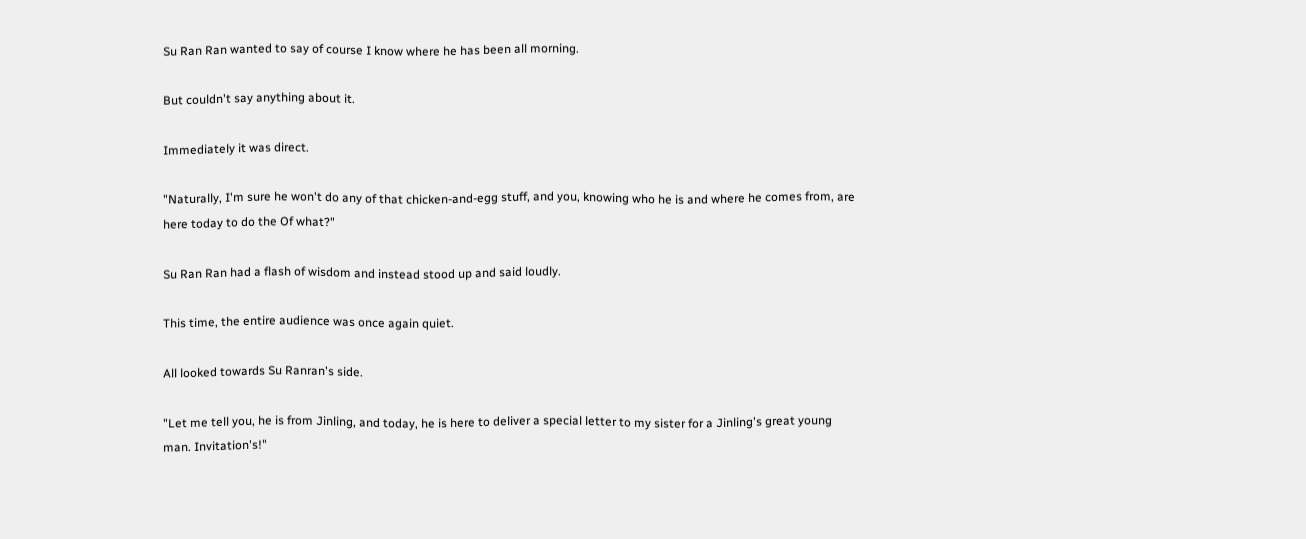Su Ran Ran wanted to say of course I know where he has been all morning.

But couldn't say anything about it.

Immediately it was direct.

"Naturally, I'm sure he won't do any of that chicken-and-egg stuff, and you, knowing who he is and where he comes from, are here today to do the Of what?"

Su Ran Ran had a flash of wisdom and instead stood up and said loudly.

This time, the entire audience was once again quiet.

All looked towards Su Ranran's side.

"Let me tell you, he is from Jinling, and today, he is here to deliver a special letter to my sister for a Jinling's great young man. Invitation's!"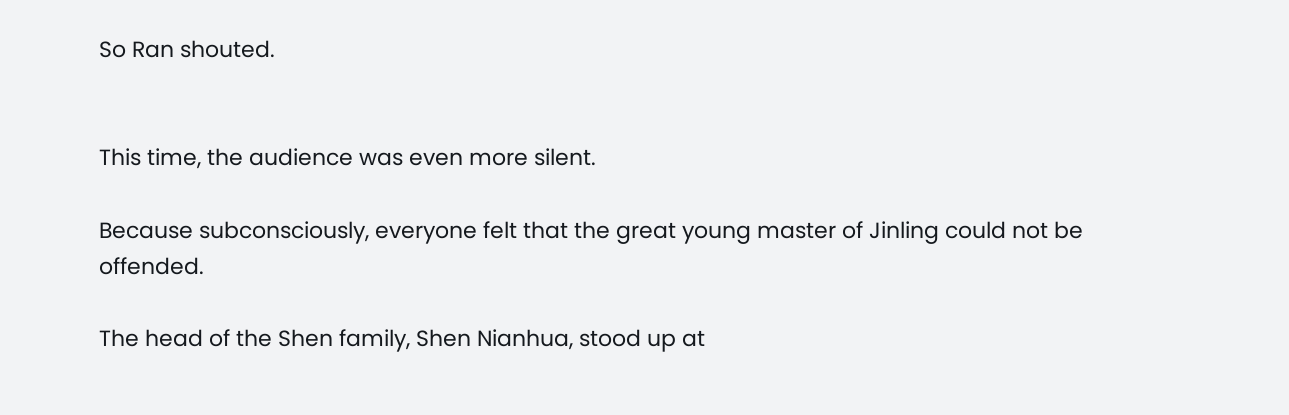So Ran shouted.


This time, the audience was even more silent.

Because subconsciously, everyone felt that the great young master of Jinling could not be offended.

The head of the Shen family, Shen Nianhua, stood up at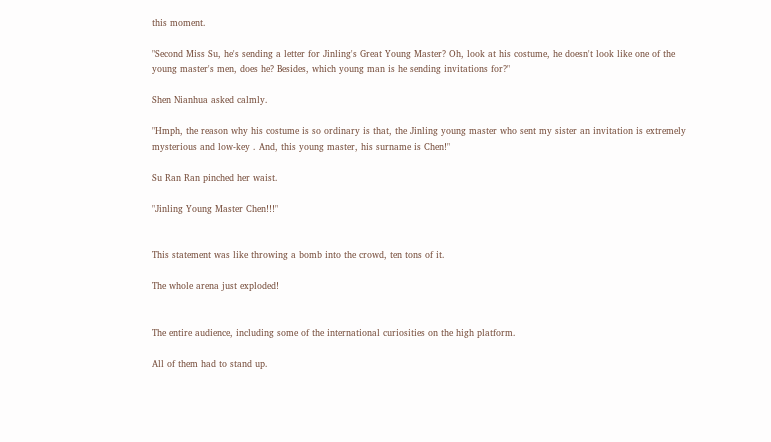this moment.

"Second Miss Su, he's sending a letter for Jinling's Great Young Master? Oh, look at his costume, he doesn't look like one of the young master's men, does he? Besides, which young man is he sending invitations for?"

Shen Nianhua asked calmly.

"Hmph, the reason why his costume is so ordinary is that, the Jinling young master who sent my sister an invitation is extremely mysterious and low-key . And, this young master, his surname is Chen!"

Su Ran Ran pinched her waist.

"Jinling Young Master Chen!!!"


This statement was like throwing a bomb into the crowd, ten tons of it.

The whole arena just exploded!


The entire audience, including some of the international curiosities on the high platform.

All of them had to stand up.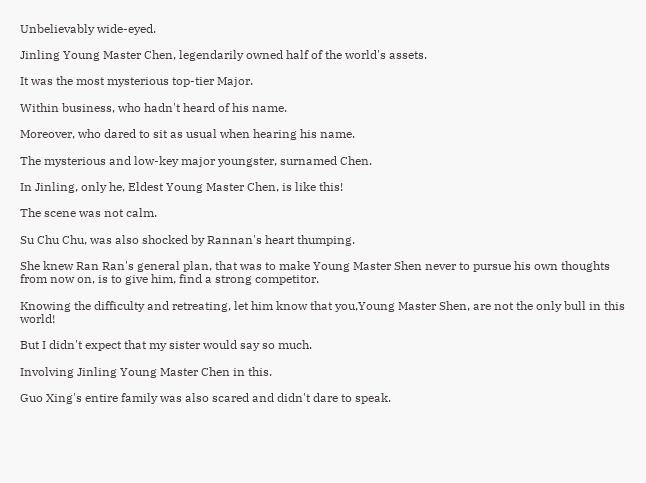Unbelievably wide-eyed.

Jinling Young Master Chen, legendarily owned half of the world's assets.

It was the most mysterious top-tier Major.

Within business, who hadn't heard of his name.

Moreover, who dared to sit as usual when hearing his name.

The mysterious and low-key major youngster, surnamed Chen.

In Jinling, only he, Eldest Young Master Chen, is like this!

The scene was not calm.

Su Chu Chu, was also shocked by Rannan's heart thumping.

She knew Ran Ran's general plan, that was to make Young Master Shen never to pursue his own thoughts from now on, is to give him, find a strong competitor.

Knowing the difficulty and retreating, let him know that you,Young Master Shen, are not the only bull in this world!

But I didn't expect that my sister would say so much.

Involving Jinling Young Master Chen in this.

Guo Xing's entire family was also scared and didn't dare to speak.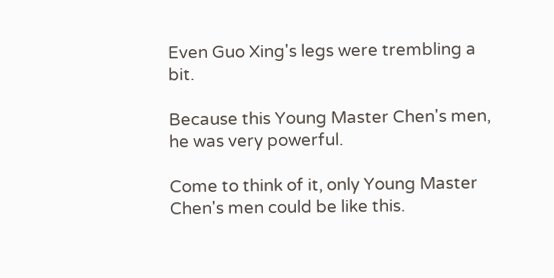Even Guo Xing's legs were trembling a bit.

Because this Young Master Chen's men, he was very powerful.

Come to think of it, only Young Master Chen's men could be like this.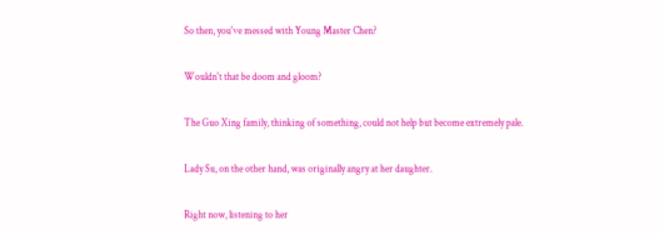So then, you've messed with Young Master Chen?

Wouldn't that be doom and gloom?

The Guo Xing family, thinking of something, could not help but become extremely pale.

Lady Su, on the other hand, was originally angry at her daughter.

Right now, listening to her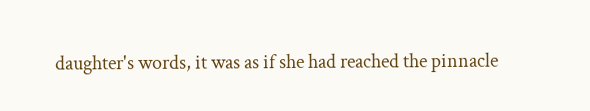daughter's words, it was as if she had reached the pinnacle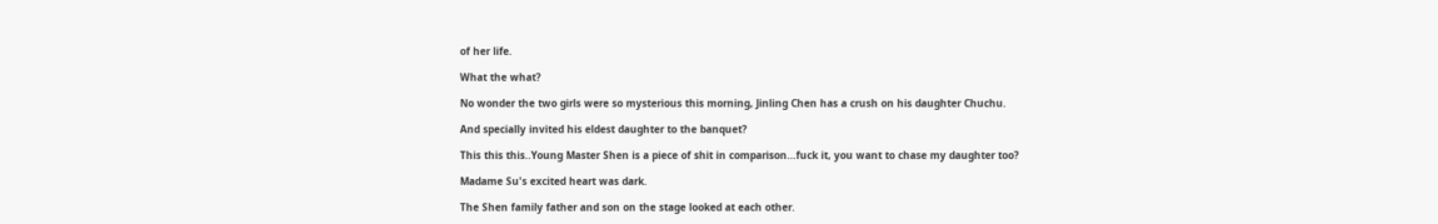of her life.

What the what?

No wonder the two girls were so mysterious this morning, Jinling Chen has a crush on his daughter Chuchu.

And specially invited his eldest daughter to the banquet?

This this this..Young Master Shen is a piece of shit in comparison...fuck it, you want to chase my daughter too?

Madame Su's excited heart was dark.

The Shen family father and son on the stage looked at each other.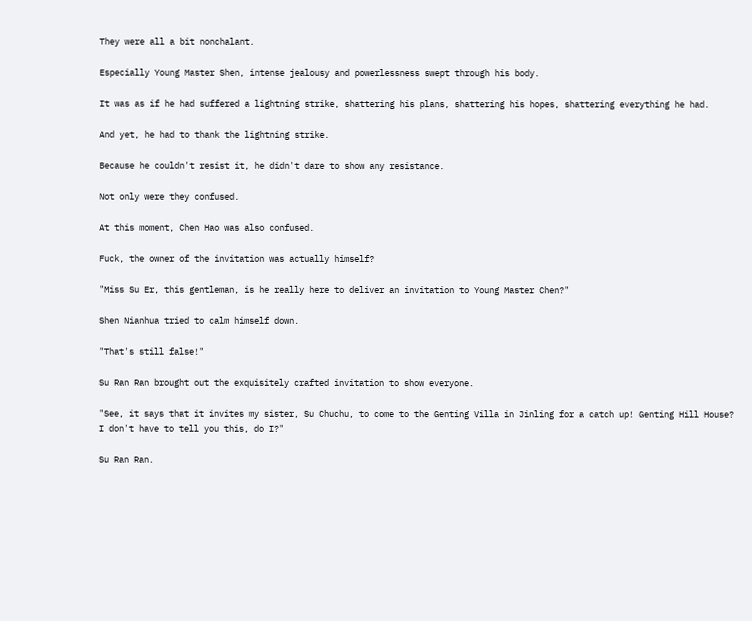They were all a bit nonchalant.

Especially Young Master Shen, intense jealousy and powerlessness swept through his body.

It was as if he had suffered a lightning strike, shattering his plans, shattering his hopes, shattering everything he had.

And yet, he had to thank the lightning strike.

Because he couldn't resist it, he didn't dare to show any resistance.

Not only were they confused.

At this moment, Chen Hao was also confused.

Fuck, the owner of the invitation was actually himself?

"Miss Su Er, this gentleman, is he really here to deliver an invitation to Young Master Chen?"

Shen Nianhua tried to calm himself down.

"That's still false!"

Su Ran Ran brought out the exquisitely crafted invitation to show everyone.

"See, it says that it invites my sister, Su Chuchu, to come to the Genting Villa in Jinling for a catch up! Genting Hill House? I don't have to tell you this, do I?"

Su Ran Ran.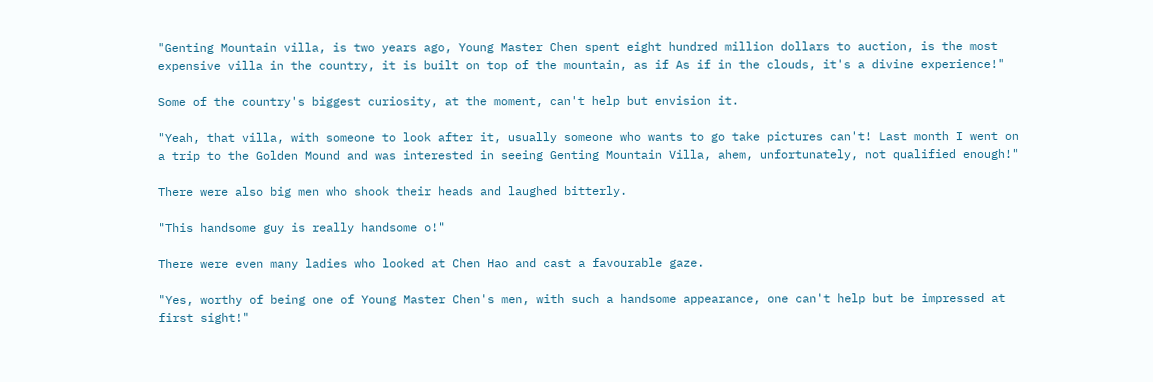"Genting Mountain villa, is two years ago, Young Master Chen spent eight hundred million dollars to auction, is the most expensive villa in the country, it is built on top of the mountain, as if As if in the clouds, it's a divine experience!"

Some of the country's biggest curiosity, at the moment, can't help but envision it.

"Yeah, that villa, with someone to look after it, usually someone who wants to go take pictures can't! Last month I went on a trip to the Golden Mound and was interested in seeing Genting Mountain Villa, ahem, unfortunately, not qualified enough!"

There were also big men who shook their heads and laughed bitterly.

"This handsome guy is really handsome o!"

There were even many ladies who looked at Chen Hao and cast a favourable gaze.

"Yes, worthy of being one of Young Master Chen's men, with such a handsome appearance, one can't help but be impressed at first sight!"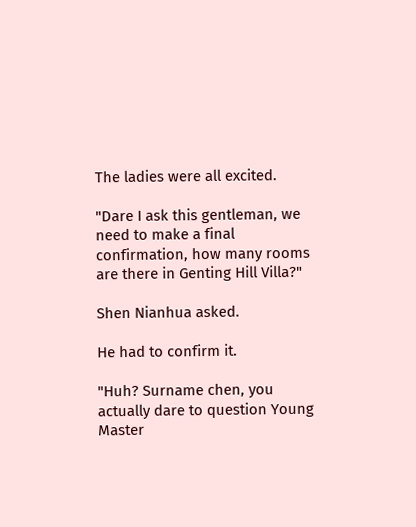The ladies were all excited.

"Dare I ask this gentleman, we need to make a final confirmation, how many rooms are there in Genting Hill Villa?"

Shen Nianhua asked.

He had to confirm it.

"Huh? Surname chen, you actually dare to question Young Master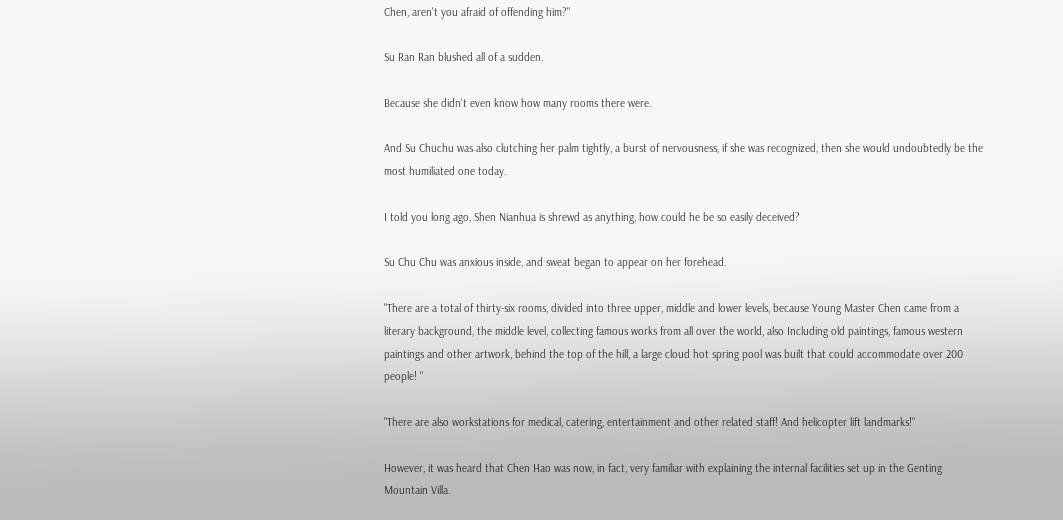Chen, aren't you afraid of offending him?"

Su Ran Ran blushed all of a sudden.

Because she didn't even know how many rooms there were.

And Su Chuchu was also clutching her palm tightly, a burst of nervousness, if she was recognized, then she would undoubtedly be the most humiliated one today.

I told you long ago, Shen Nianhua is shrewd as anything, how could he be so easily deceived?

Su Chu Chu was anxious inside, and sweat began to appear on her forehead.

"There are a total of thirty-six rooms, divided into three upper, middle and lower levels, because Young Master Chen came from a literary background, the middle level, collecting famous works from all over the world, also Including old paintings, famous western paintings and other artwork, behind the top of the hill, a large cloud hot spring pool was built that could accommodate over 200 people! "

"There are also workstations for medical, catering, entertainment and other related staff! And helicopter lift landmarks!"

However, it was heard that Chen Hao was now, in fact, very familiar with explaining the internal facilities set up in the Genting Mountain Villa.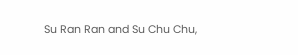Su Ran Ran and Su Chu Chu,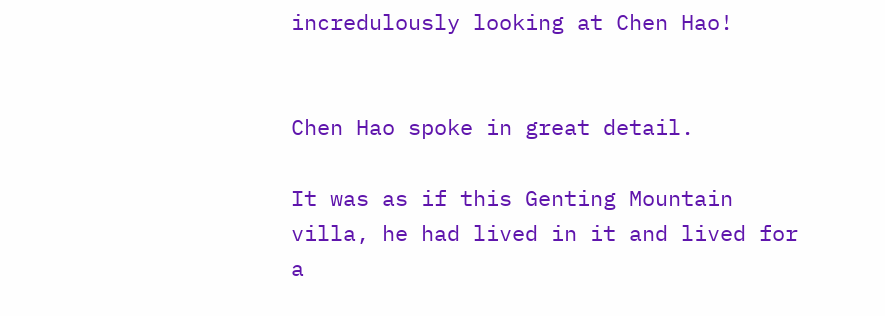incredulously looking at Chen Hao!


Chen Hao spoke in great detail.

It was as if this Genting Mountain villa, he had lived in it and lived for a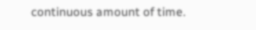continuous amount of time.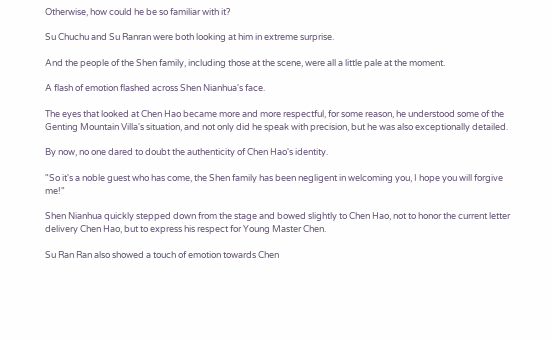Otherwise, how could he be so familiar with it?

Su Chuchu and Su Ranran were both looking at him in extreme surprise.

And the people of the Shen family, including those at the scene, were all a little pale at the moment.

A flash of emotion flashed across Shen Nianhua's face.

The eyes that looked at Chen Hao became more and more respectful, for some reason, he understood some of the Genting Mountain Villa's situation, and not only did he speak with precision, but he was also exceptionally detailed.

By now, no one dared to doubt the authenticity of Chen Hao's identity.

"So it's a noble guest who has come, the Shen family has been negligent in welcoming you, I hope you will forgive me!"

Shen Nianhua quickly stepped down from the stage and bowed slightly to Chen Hao, not to honor the current letter delivery Chen Hao, but to express his respect for Young Master Chen.

Su Ran Ran also showed a touch of emotion towards Chen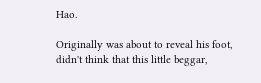Hao.

Originally was about to reveal his foot, didn't think that this little beggar,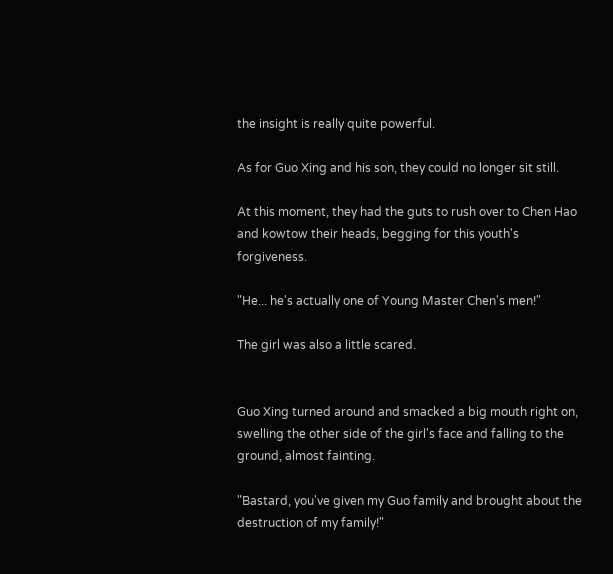the insight is really quite powerful.

As for Guo Xing and his son, they could no longer sit still.

At this moment, they had the guts to rush over to Chen Hao and kowtow their heads, begging for this youth's forgiveness.

"He... he's actually one of Young Master Chen's men!"

The girl was also a little scared.


Guo Xing turned around and smacked a big mouth right on, swelling the other side of the girl's face and falling to the ground, almost fainting.

"Bastard, you've given my Guo family and brought about the destruction of my family!"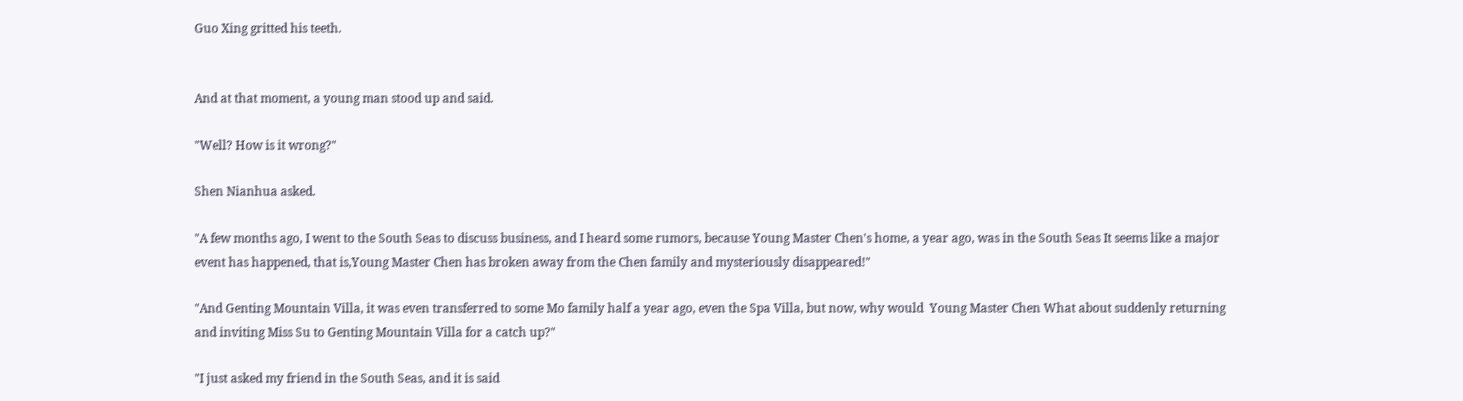Guo Xing gritted his teeth.


And at that moment, a young man stood up and said.

"Well? How is it wrong?"

Shen Nianhua asked.

"A few months ago, I went to the South Seas to discuss business, and I heard some rumors, because Young Master Chen's home, a year ago, was in the South Seas It seems like a major event has happened, that is,Young Master Chen has broken away from the Chen family and mysteriously disappeared!"

"And Genting Mountain Villa, it was even transferred to some Mo family half a year ago, even the Spa Villa, but now, why would  Young Master Chen What about suddenly returning and inviting Miss Su to Genting Mountain Villa for a catch up?"

"I just asked my friend in the South Seas, and it is said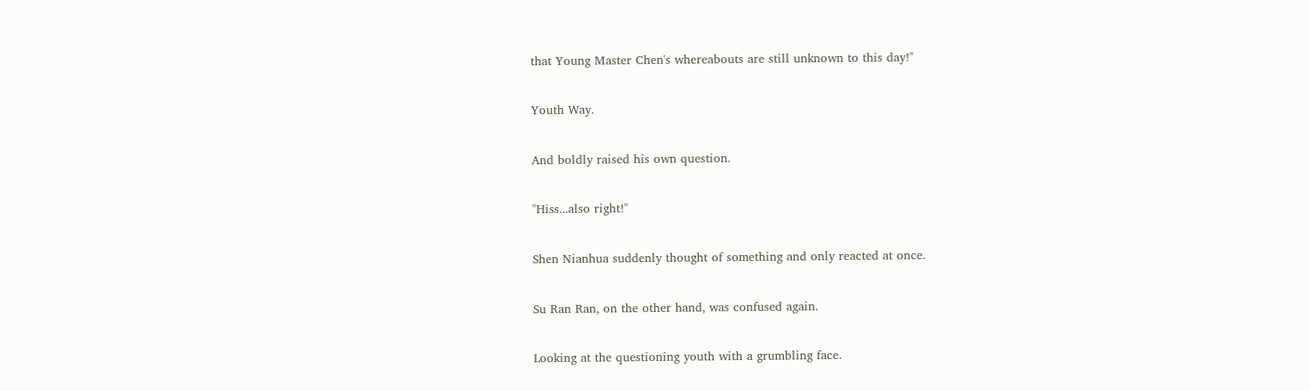that Young Master Chen's whereabouts are still unknown to this day!"

Youth Way.

And boldly raised his own question.

"Hiss...also right!"

Shen Nianhua suddenly thought of something and only reacted at once.

Su Ran Ran, on the other hand, was confused again.

Looking at the questioning youth with a grumbling face.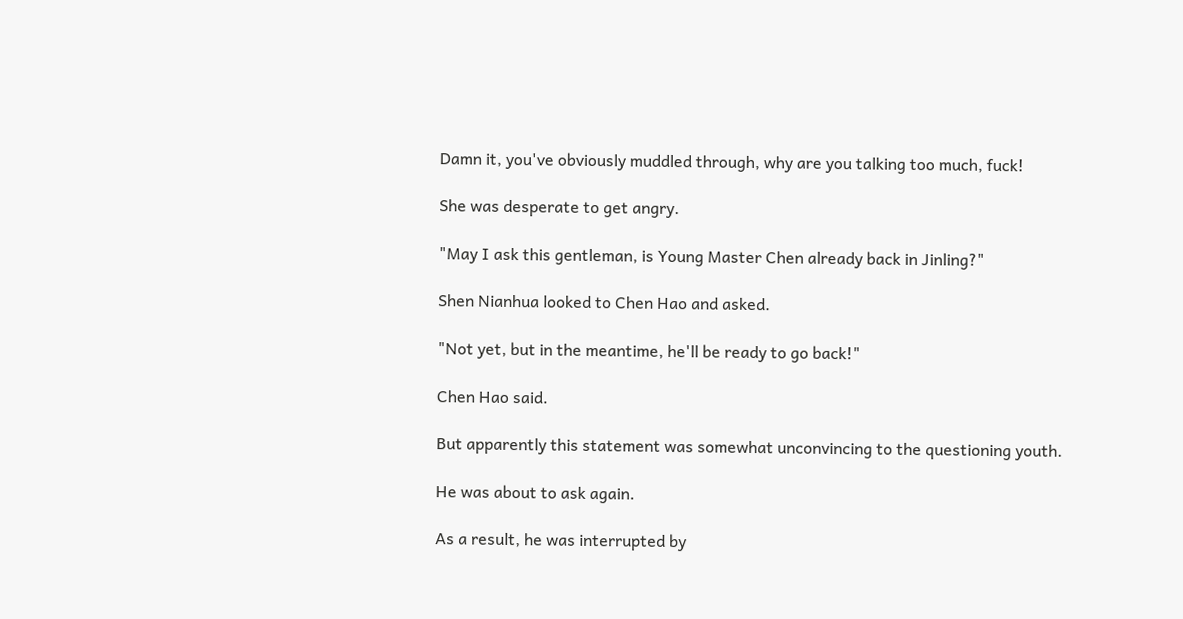Damn it, you've obviously muddled through, why are you talking too much, fuck!

She was desperate to get angry.

"May I ask this gentleman, is Young Master Chen already back in Jinling?"

Shen Nianhua looked to Chen Hao and asked.

"Not yet, but in the meantime, he'll be ready to go back!"

Chen Hao said.

But apparently this statement was somewhat unconvincing to the questioning youth.

He was about to ask again.

As a result, he was interrupted by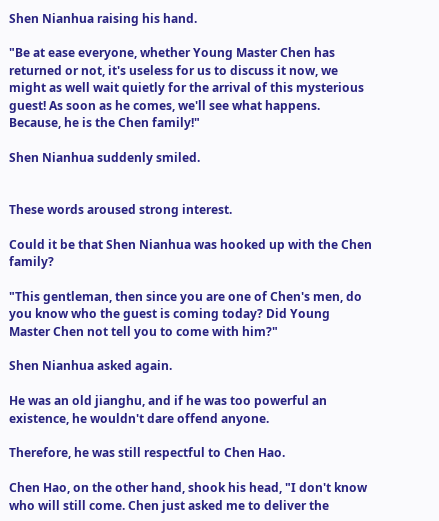Shen Nianhua raising his hand.

"Be at ease everyone, whether Young Master Chen has returned or not, it's useless for us to discuss it now, we might as well wait quietly for the arrival of this mysterious guest! As soon as he comes, we'll see what happens. Because, he is the Chen family!"

Shen Nianhua suddenly smiled.


These words aroused strong interest.

Could it be that Shen Nianhua was hooked up with the Chen family?

"This gentleman, then since you are one of Chen's men, do you know who the guest is coming today? Did Young Master Chen not tell you to come with him?"

Shen Nianhua asked again.

He was an old jianghu, and if he was too powerful an existence, he wouldn't dare offend anyone.

Therefore, he was still respectful to Chen Hao.

Chen Hao, on the other hand, shook his head, "I don't know who will still come. Chen just asked me to deliver the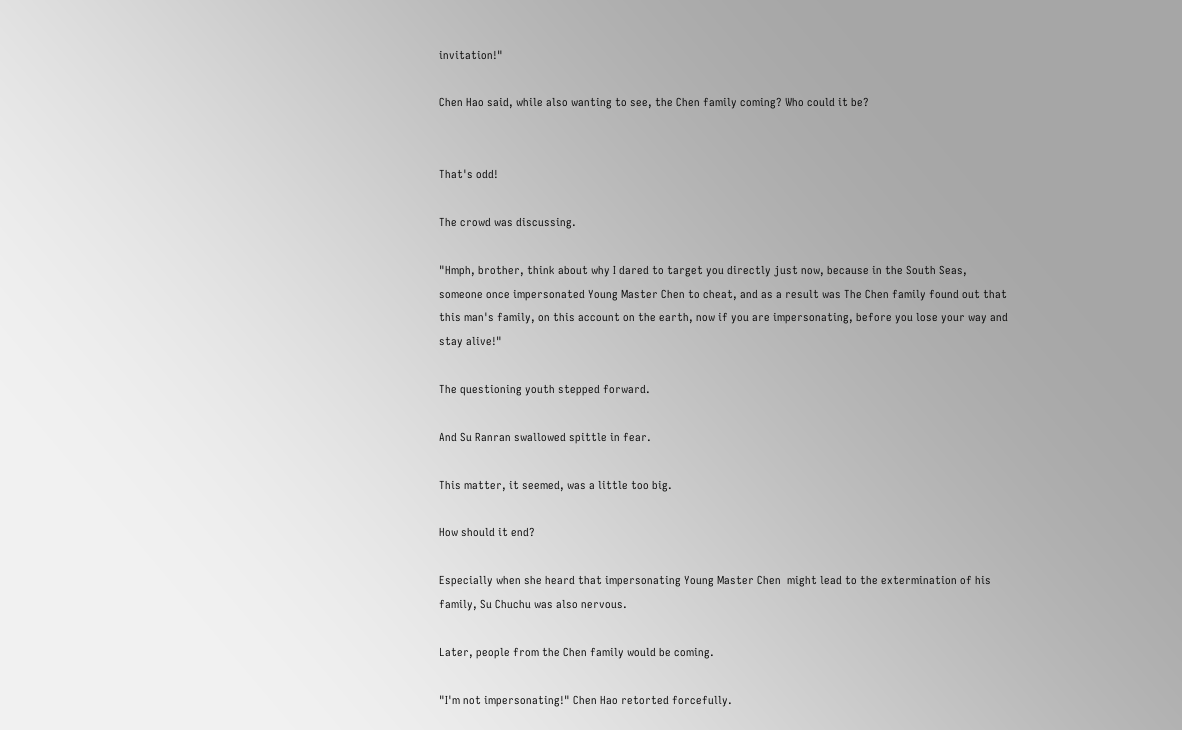invitation!"

Chen Hao said, while also wanting to see, the Chen family coming? Who could it be?


That's odd!

The crowd was discussing.

"Hmph, brother, think about why I dared to target you directly just now, because in the South Seas, someone once impersonated Young Master Chen to cheat, and as a result was The Chen family found out that this man's family, on this account on the earth, now if you are impersonating, before you lose your way and stay alive!"

The questioning youth stepped forward.

And Su Ranran swallowed spittle in fear.

This matter, it seemed, was a little too big.

How should it end?

Especially when she heard that impersonating Young Master Chen  might lead to the extermination of his family, Su Chuchu was also nervous.

Later, people from the Chen family would be coming.

"I'm not impersonating!" Chen Hao retorted forcefully.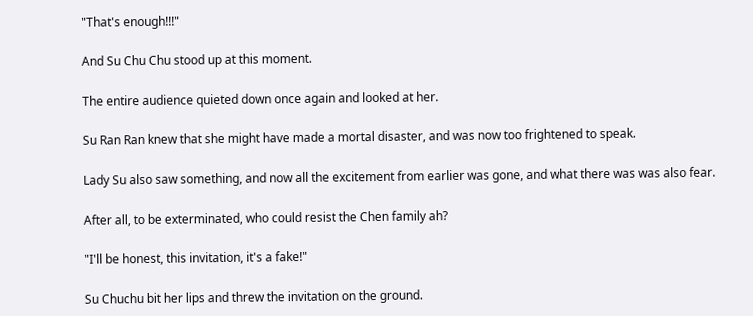"That's enough!!!"

And Su Chu Chu stood up at this moment.

The entire audience quieted down once again and looked at her.

Su Ran Ran knew that she might have made a mortal disaster, and was now too frightened to speak.

Lady Su also saw something, and now all the excitement from earlier was gone, and what there was was also fear.

After all, to be exterminated, who could resist the Chen family ah?

"I'll be honest, this invitation, it's a fake!"

Su Chuchu bit her lips and threw the invitation on the ground.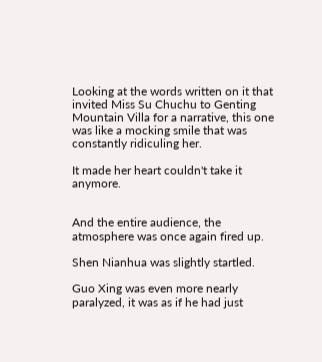Looking at the words written on it that invited Miss Su Chuchu to Genting Mountain Villa for a narrative, this one was like a mocking smile that was constantly ridiculing her.

It made her heart couldn't take it anymore.


And the entire audience, the atmosphere was once again fired up.

Shen Nianhua was slightly startled.

Guo Xing was even more nearly paralyzed, it was as if he had just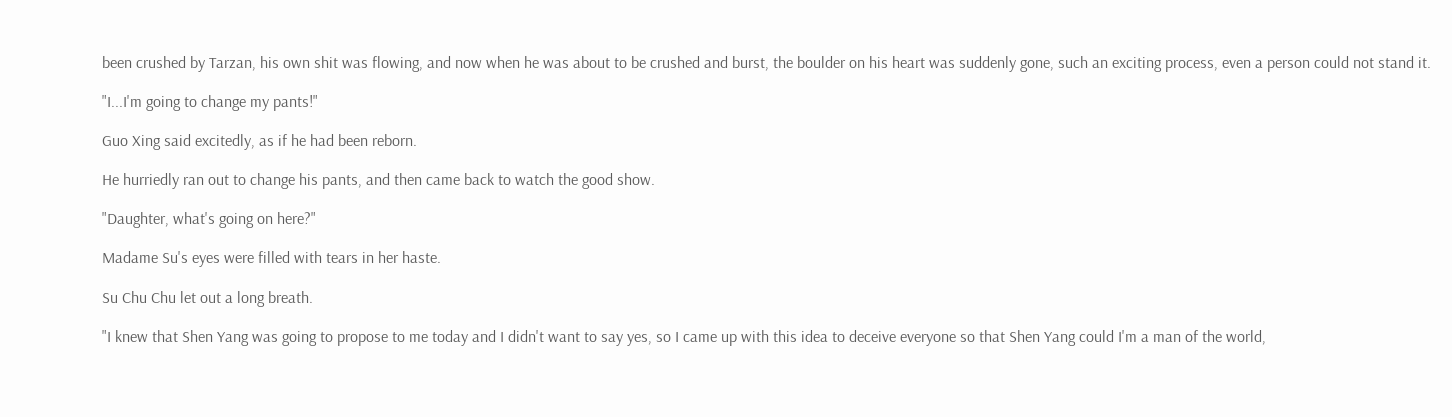been crushed by Tarzan, his own shit was flowing, and now when he was about to be crushed and burst, the boulder on his heart was suddenly gone, such an exciting process, even a person could not stand it.

"I...I'm going to change my pants!"

Guo Xing said excitedly, as if he had been reborn.

He hurriedly ran out to change his pants, and then came back to watch the good show.

"Daughter, what's going on here?"

Madame Su's eyes were filled with tears in her haste.

Su Chu Chu let out a long breath.

"I knew that Shen Yang was going to propose to me today and I didn't want to say yes, so I came up with this idea to deceive everyone so that Shen Yang could I'm a man of the world,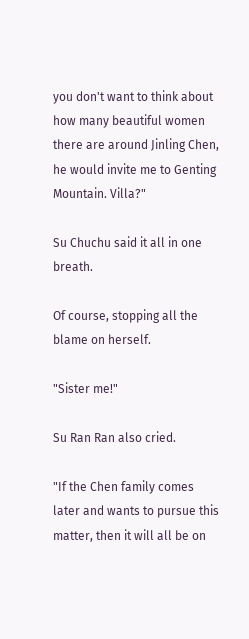you don't want to think about how many beautiful women there are around Jinling Chen, he would invite me to Genting Mountain. Villa?"

Su Chuchu said it all in one breath.

Of course, stopping all the blame on herself.

"Sister me!"

Su Ran Ran also cried.

"If the Chen family comes later and wants to pursue this matter, then it will all be on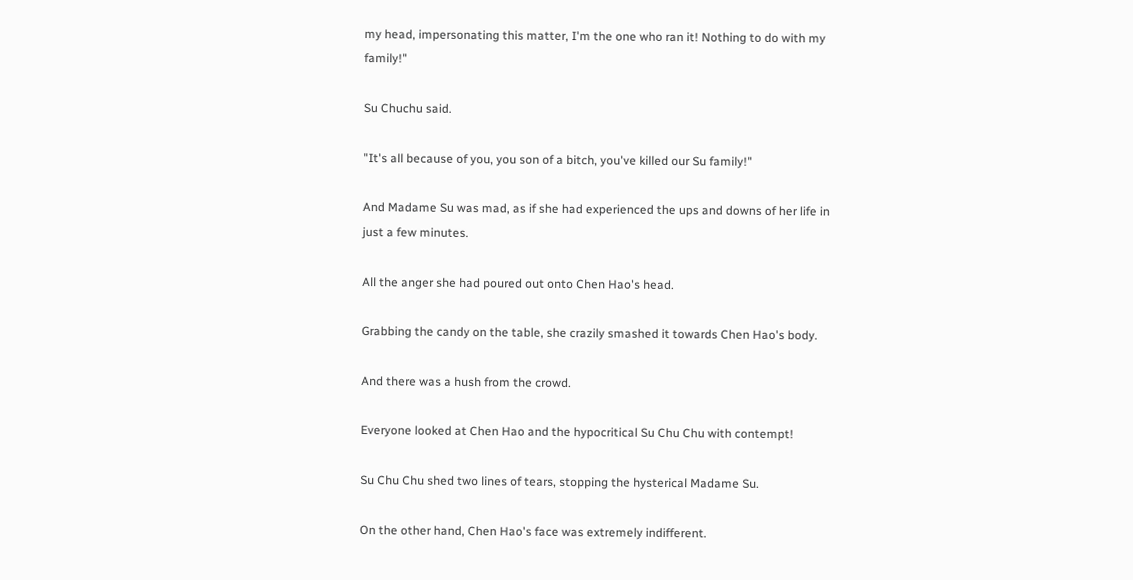my head, impersonating this matter, I'm the one who ran it! Nothing to do with my family!"

Su Chuchu said.

"It's all because of you, you son of a bitch, you've killed our Su family!"

And Madame Su was mad, as if she had experienced the ups and downs of her life in just a few minutes.

All the anger she had poured out onto Chen Hao's head.

Grabbing the candy on the table, she crazily smashed it towards Chen Hao's body.

And there was a hush from the crowd.

Everyone looked at Chen Hao and the hypocritical Su Chu Chu with contempt!

Su Chu Chu shed two lines of tears, stopping the hysterical Madame Su.

On the other hand, Chen Hao's face was extremely indifferent.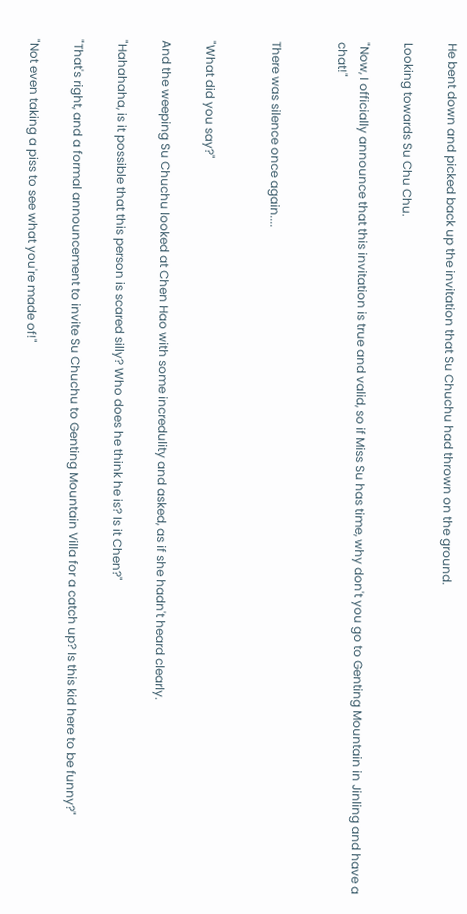He bent down and picked back up the invitation that Su Chuchu had thrown on the ground.

Looking towards Su Chu Chu.

"Now, I officially announce that this invitation is true and valid, so if Miss Su has time, why don't you go to Genting Mountain in Jinling and have a chat!"


There was silence once again....


"What did you say?"

And the weeping Su Chuchu looked at Chen Hao with some incredulity and asked, as if she hadn't heard clearly.

"Hahahaha, is it possible that this person is scared silly? Who does he think he is? Is it Chen?"

"That's right, and a formal announcement to invite Su Chuchu to Genting Mountain Villa for a catch up? Is this kid here to be funny?"

"Not even taking a piss to see what you're made of!"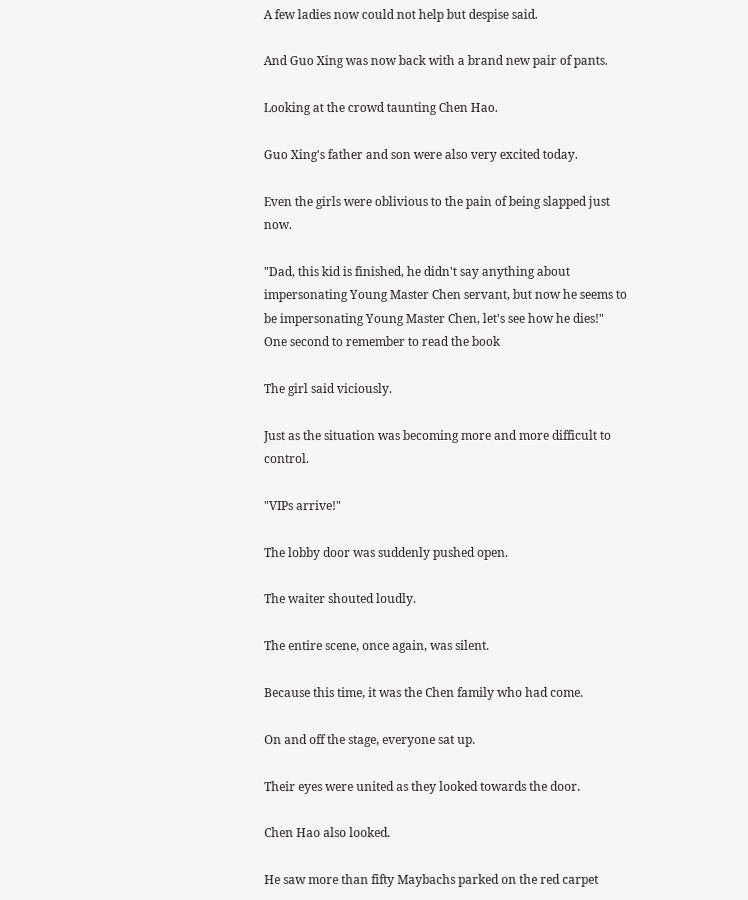A few ladies now could not help but despise said.

And Guo Xing was now back with a brand new pair of pants.

Looking at the crowd taunting Chen Hao.

Guo Xing's father and son were also very excited today.

Even the girls were oblivious to the pain of being slapped just now.

"Dad, this kid is finished, he didn't say anything about impersonating Young Master Chen servant, but now he seems to be impersonating Young Master Chen, let's see how he dies!"  One second to remember to read the book

The girl said viciously.

Just as the situation was becoming more and more difficult to control.

"VIPs arrive!"

The lobby door was suddenly pushed open.

The waiter shouted loudly.

The entire scene, once again, was silent.

Because this time, it was the Chen family who had come.

On and off the stage, everyone sat up.

Their eyes were united as they looked towards the door.

Chen Hao also looked.

He saw more than fifty Maybachs parked on the red carpet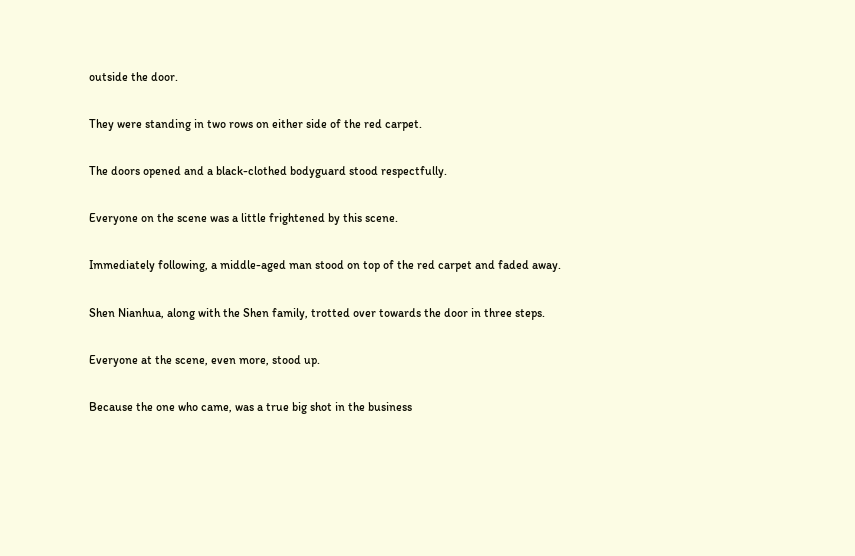outside the door.

They were standing in two rows on either side of the red carpet.

The doors opened and a black-clothed bodyguard stood respectfully.

Everyone on the scene was a little frightened by this scene.

Immediately following, a middle-aged man stood on top of the red carpet and faded away.

Shen Nianhua, along with the Shen family, trotted over towards the door in three steps.

Everyone at the scene, even more, stood up.

Because the one who came, was a true big shot in the business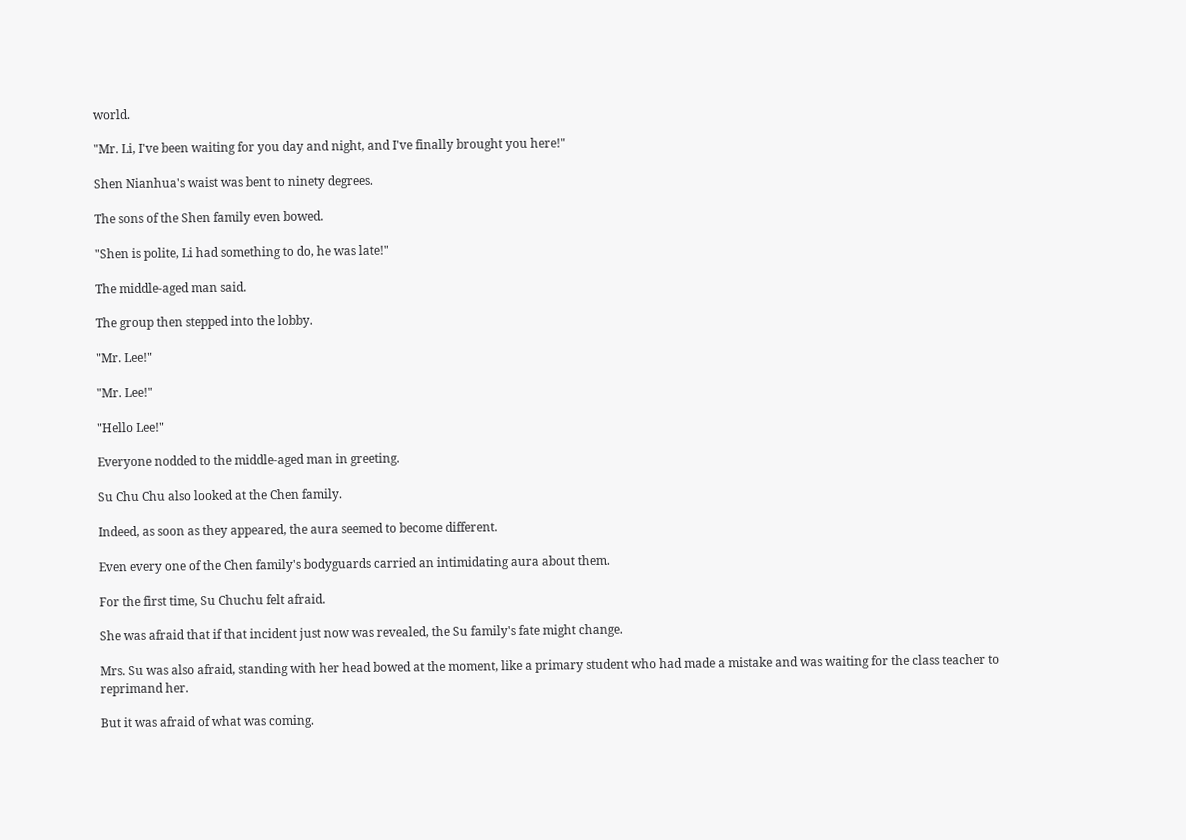world.

"Mr. Li, I've been waiting for you day and night, and I've finally brought you here!"

Shen Nianhua's waist was bent to ninety degrees.

The sons of the Shen family even bowed.

"Shen is polite, Li had something to do, he was late!"

The middle-aged man said.

The group then stepped into the lobby.

"Mr. Lee!"

"Mr. Lee!"

"Hello Lee!"

Everyone nodded to the middle-aged man in greeting.

Su Chu Chu also looked at the Chen family.

Indeed, as soon as they appeared, the aura seemed to become different.

Even every one of the Chen family's bodyguards carried an intimidating aura about them.

For the first time, Su Chuchu felt afraid.

She was afraid that if that incident just now was revealed, the Su family's fate might change.

Mrs. Su was also afraid, standing with her head bowed at the moment, like a primary student who had made a mistake and was waiting for the class teacher to reprimand her.

But it was afraid of what was coming.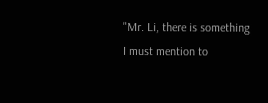"Mr. Li, there is something I must mention to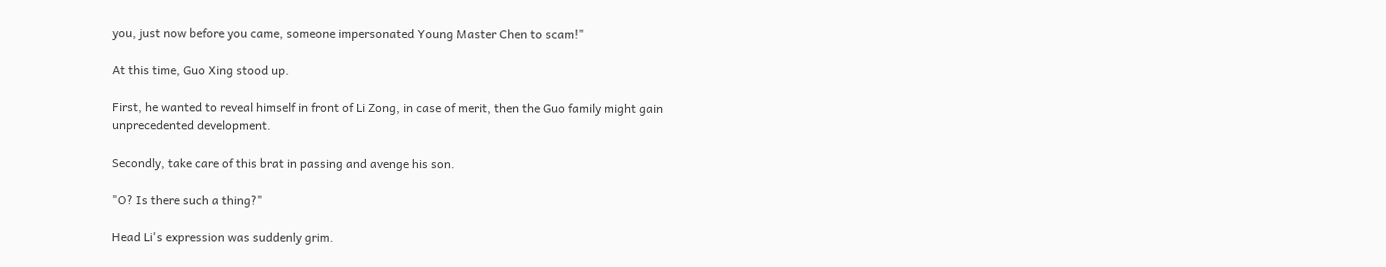you, just now before you came, someone impersonated Young Master Chen to scam!"

At this time, Guo Xing stood up.

First, he wanted to reveal himself in front of Li Zong, in case of merit, then the Guo family might gain unprecedented development.

Secondly, take care of this brat in passing and avenge his son.

"O? Is there such a thing?"

Head Li's expression was suddenly grim.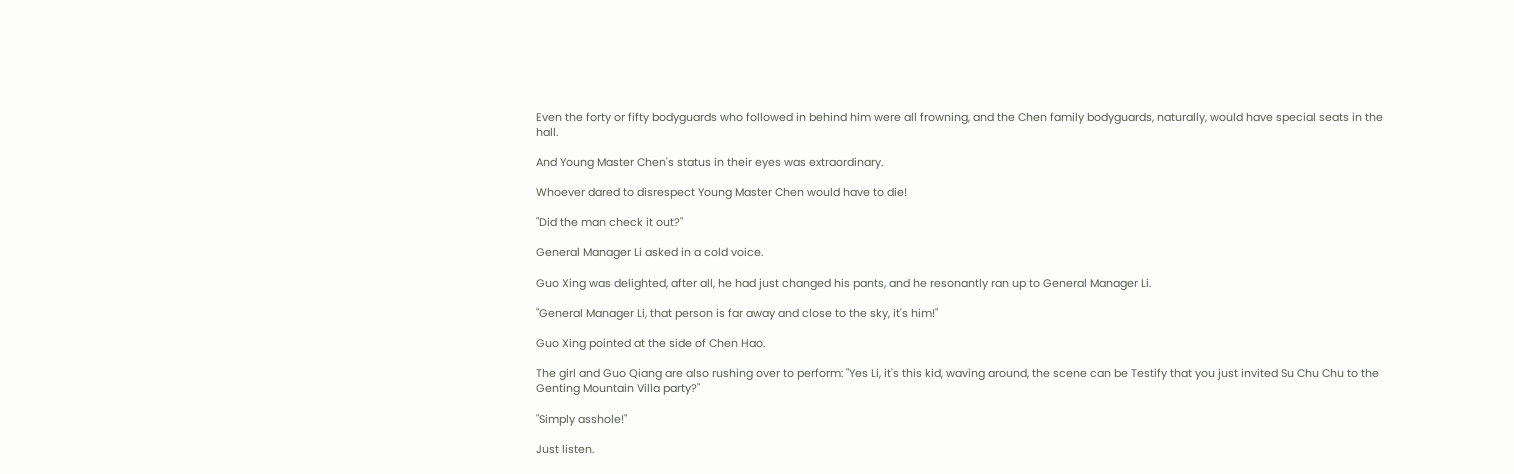Even the forty or fifty bodyguards who followed in behind him were all frowning, and the Chen family bodyguards, naturally, would have special seats in the hall.

And Young Master Chen's status in their eyes was extraordinary.

Whoever dared to disrespect Young Master Chen would have to die!

"Did the man check it out?"

General Manager Li asked in a cold voice.

Guo Xing was delighted, after all, he had just changed his pants, and he resonantly ran up to General Manager Li.

"General Manager Li, that person is far away and close to the sky, it's him!"

Guo Xing pointed at the side of Chen Hao.

The girl and Guo Qiang are also rushing over to perform: "Yes Li, it's this kid, waving around, the scene can be Testify that you just invited Su Chu Chu to the Genting Mountain Villa party?"

"Simply asshole!"

Just listen.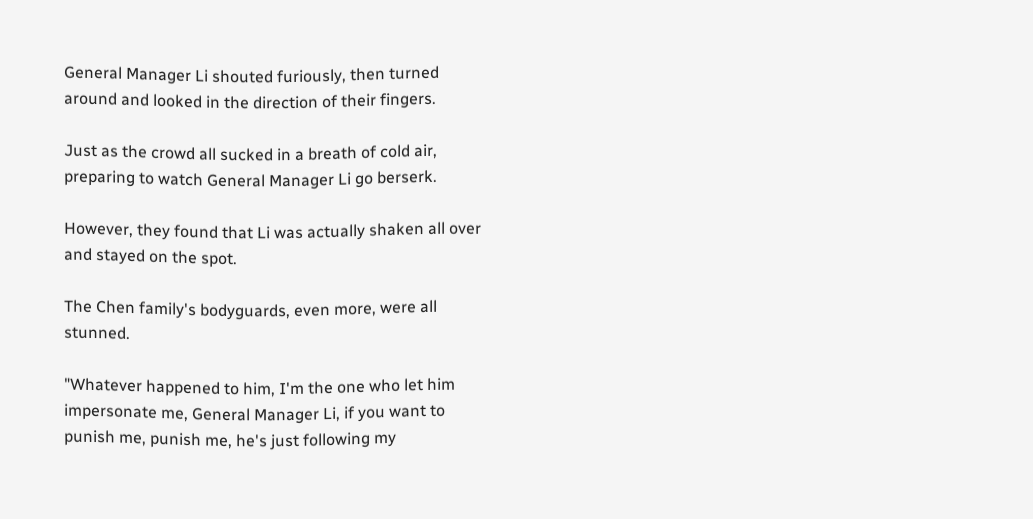General Manager Li shouted furiously, then turned around and looked in the direction of their fingers.

Just as the crowd all sucked in a breath of cold air, preparing to watch General Manager Li go berserk.

However, they found that Li was actually shaken all over and stayed on the spot.

The Chen family's bodyguards, even more, were all stunned.

"Whatever happened to him, I'm the one who let him impersonate me, General Manager Li, if you want to punish me, punish me, he's just following my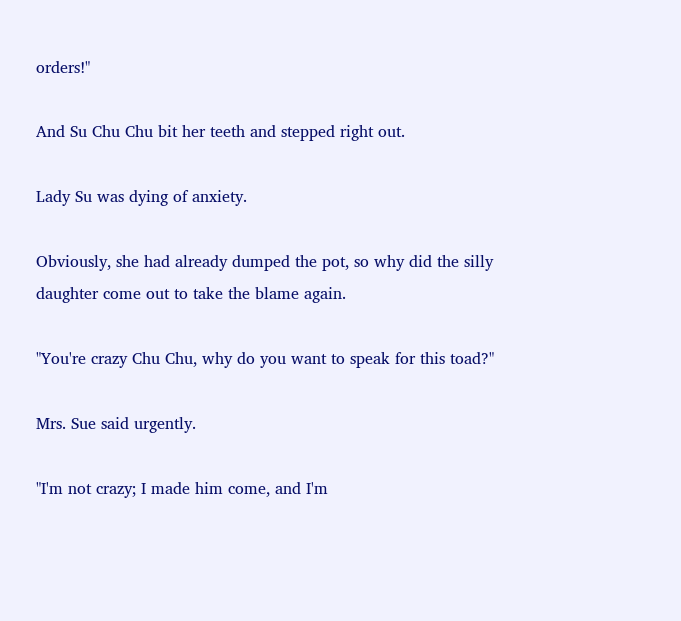orders!"

And Su Chu Chu bit her teeth and stepped right out.

Lady Su was dying of anxiety.

Obviously, she had already dumped the pot, so why did the silly daughter come out to take the blame again.

"You're crazy Chu Chu, why do you want to speak for this toad?"

Mrs. Sue said urgently.

"I'm not crazy; I made him come, and I'm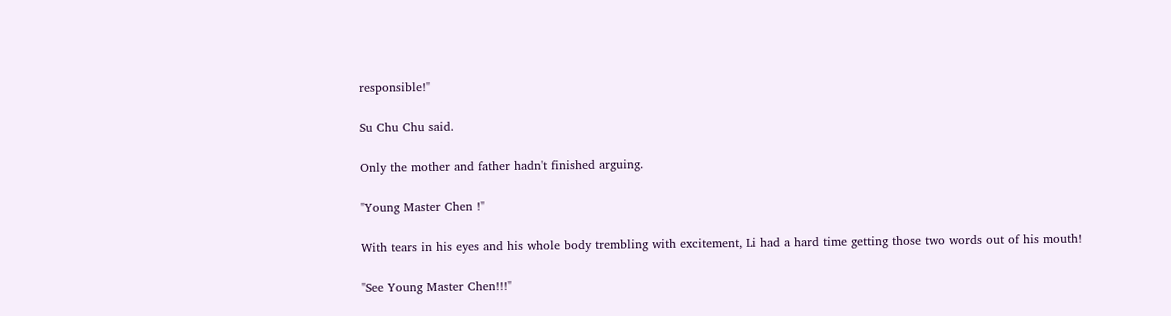responsible!"

Su Chu Chu said.

Only the mother and father hadn't finished arguing.

"Young Master Chen !"

With tears in his eyes and his whole body trembling with excitement, Li had a hard time getting those two words out of his mouth!

"See Young Master Chen!!!"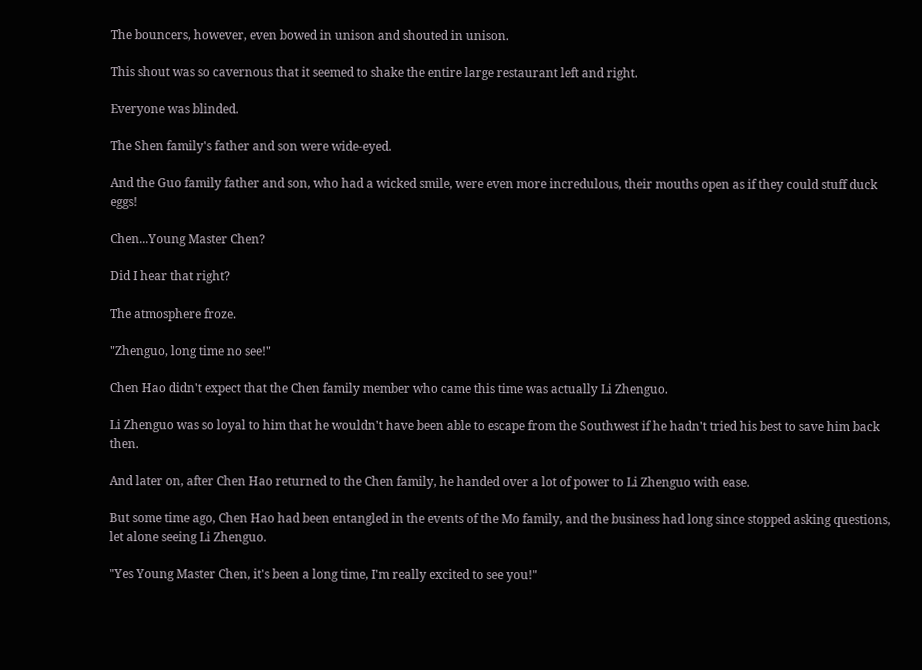The bouncers, however, even bowed in unison and shouted in unison.

This shout was so cavernous that it seemed to shake the entire large restaurant left and right.

Everyone was blinded.

The Shen family's father and son were wide-eyed.

And the Guo family father and son, who had a wicked smile, were even more incredulous, their mouths open as if they could stuff duck eggs!

Chen...Young Master Chen?

Did I hear that right?

The atmosphere froze.

"Zhenguo, long time no see!"

Chen Hao didn't expect that the Chen family member who came this time was actually Li Zhenguo.

Li Zhenguo was so loyal to him that he wouldn't have been able to escape from the Southwest if he hadn't tried his best to save him back then.

And later on, after Chen Hao returned to the Chen family, he handed over a lot of power to Li Zhenguo with ease.

But some time ago, Chen Hao had been entangled in the events of the Mo family, and the business had long since stopped asking questions, let alone seeing Li Zhenguo.

"Yes Young Master Chen, it's been a long time, I'm really excited to see you!"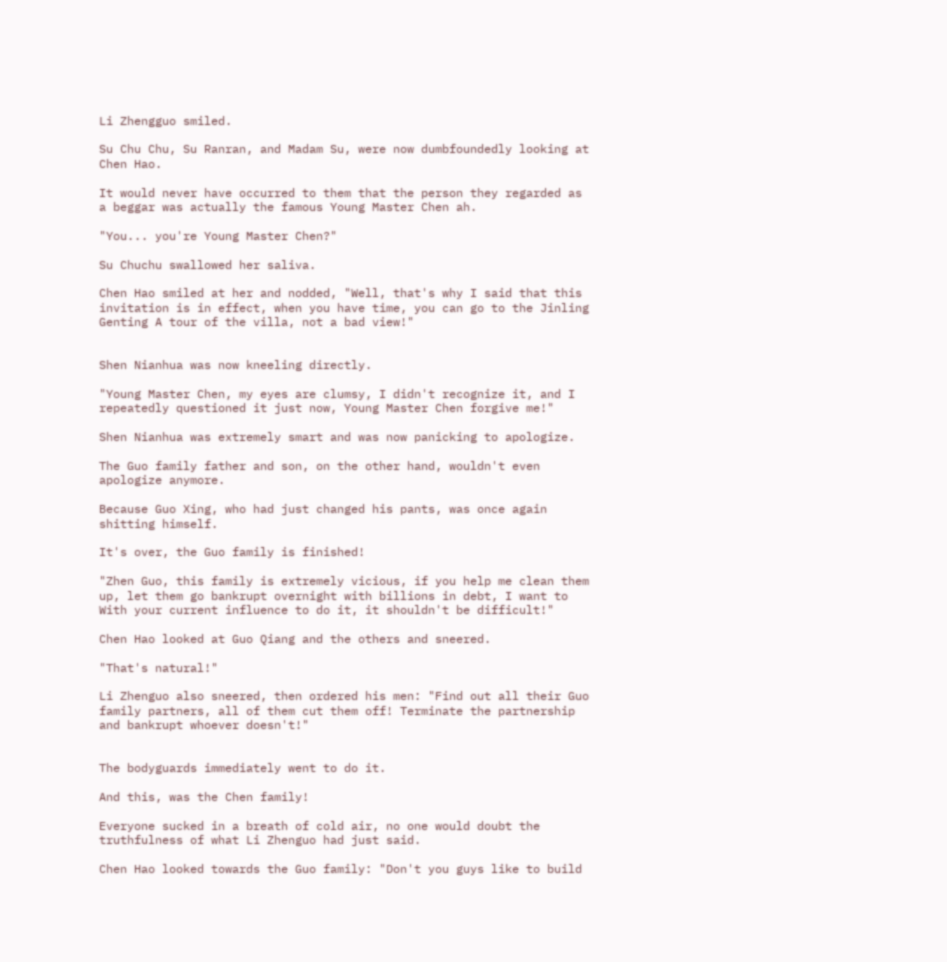Li Zhengguo smiled.

Su Chu Chu, Su Ranran, and Madam Su, were now dumbfoundedly looking at Chen Hao.

It would never have occurred to them that the person they regarded as a beggar was actually the famous Young Master Chen ah.

"You... you're Young Master Chen?"

Su Chuchu swallowed her saliva.

Chen Hao smiled at her and nodded, "Well, that's why I said that this invitation is in effect, when you have time, you can go to the Jinling Genting A tour of the villa, not a bad view!"


Shen Nianhua was now kneeling directly.

"Young Master Chen, my eyes are clumsy, I didn't recognize it, and I repeatedly questioned it just now, Young Master Chen forgive me!"

Shen Nianhua was extremely smart and was now panicking to apologize.

The Guo family father and son, on the other hand, wouldn't even apologize anymore.

Because Guo Xing, who had just changed his pants, was once again shitting himself.

It's over, the Guo family is finished!

"Zhen Guo, this family is extremely vicious, if you help me clean them up, let them go bankrupt overnight with billions in debt, I want to With your current influence to do it, it shouldn't be difficult!"

Chen Hao looked at Guo Qiang and the others and sneered.

"That's natural!"

Li Zhenguo also sneered, then ordered his men: "Find out all their Guo family partners, all of them cut them off! Terminate the partnership and bankrupt whoever doesn't!"


The bodyguards immediately went to do it.

And this, was the Chen family!

Everyone sucked in a breath of cold air, no one would doubt the truthfulness of what Li Zhenguo had just said.

Chen Hao looked towards the Guo family: "Don't you guys like to build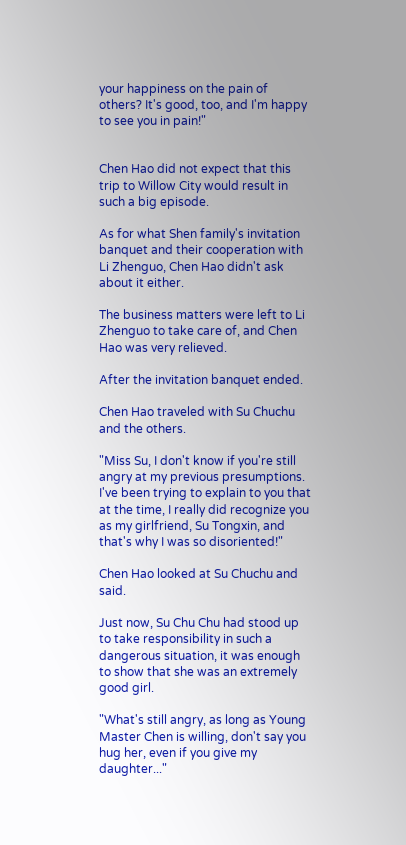your happiness on the pain of others? It's good, too, and I'm happy to see you in pain!"


Chen Hao did not expect that this trip to Willow City would result in such a big episode.

As for what Shen family's invitation banquet and their cooperation with Li Zhenguo, Chen Hao didn't ask about it either.

The business matters were left to Li Zhenguo to take care of, and Chen Hao was very relieved.

After the invitation banquet ended.

Chen Hao traveled with Su Chuchu and the others.

"Miss Su, I don't know if you're still angry at my previous presumptions. I've been trying to explain to you that at the time, I really did recognize you as my girlfriend, Su Tongxin, and that's why I was so disoriented!"

Chen Hao looked at Su Chuchu and said.

Just now, Su Chu Chu had stood up to take responsibility in such a dangerous situation, it was enough to show that she was an extremely good girl.

"What's still angry, as long as Young Master Chen is willing, don't say you hug her, even if you give my daughter..."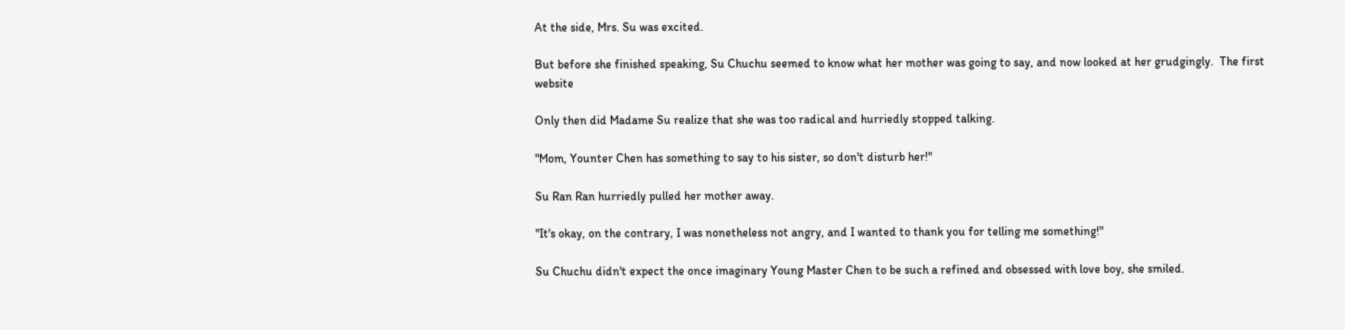At the side, Mrs. Su was excited.

But before she finished speaking, Su Chuchu seemed to know what her mother was going to say, and now looked at her grudgingly.  The first website

Only then did Madame Su realize that she was too radical and hurriedly stopped talking.

"Mom, Younter Chen has something to say to his sister, so don't disturb her!"

Su Ran Ran hurriedly pulled her mother away.

"It's okay, on the contrary, I was nonetheless not angry, and I wanted to thank you for telling me something!"

Su Chuchu didn't expect the once imaginary Young Master Chen to be such a refined and obsessed with love boy, she smiled.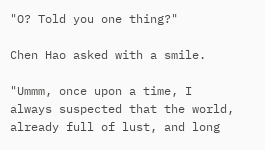"O? Told you one thing?"

Chen Hao asked with a smile.

"Ummm, once upon a time, I always suspected that the world, already full of lust, and long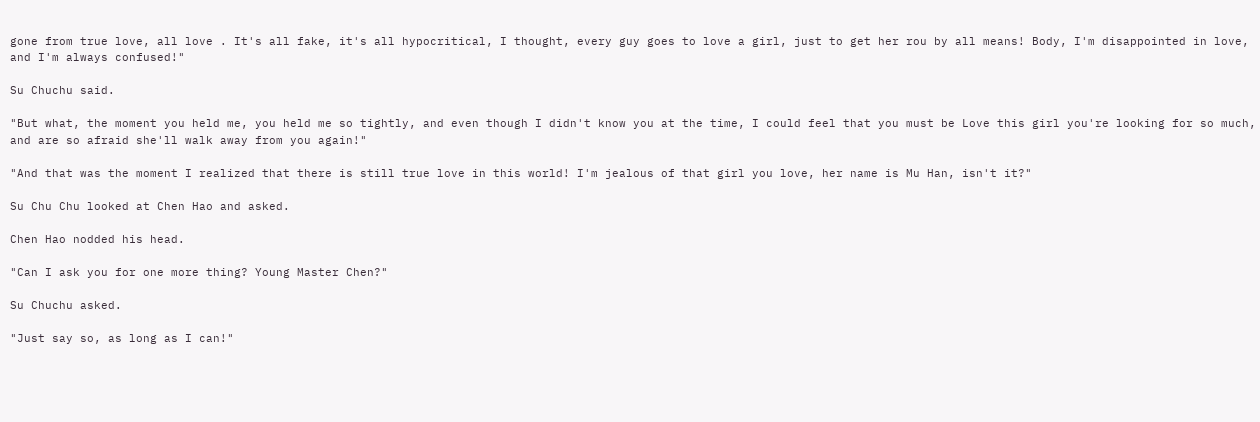gone from true love, all love . It's all fake, it's all hypocritical, I thought, every guy goes to love a girl, just to get her rou by all means! Body, I'm disappointed in love, and I'm always confused!"

Su Chuchu said.

"But what, the moment you held me, you held me so tightly, and even though I didn't know you at the time, I could feel that you must be Love this girl you're looking for so much, and are so afraid she'll walk away from you again!"

"And that was the moment I realized that there is still true love in this world! I'm jealous of that girl you love, her name is Mu Han, isn't it?"

Su Chu Chu looked at Chen Hao and asked.

Chen Hao nodded his head.

"Can I ask you for one more thing? Young Master Chen?"

Su Chuchu asked.

"Just say so, as long as I can!"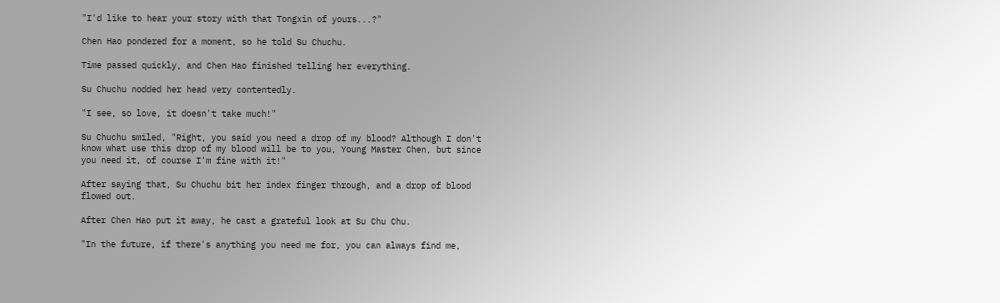"I'd like to hear your story with that Tongxin of yours...?"

Chen Hao pondered for a moment, so he told Su Chuchu.

Time passed quickly, and Chen Hao finished telling her everything.

Su Chuchu nodded her head very contentedly.

"I see, so love, it doesn't take much!"

Su Chuchu smiled, "Right, you said you need a drop of my blood? Although I don't know what use this drop of my blood will be to you, Young Master Chen, but since you need it, of course I'm fine with it!"

After saying that, Su Chuchu bit her index finger through, and a drop of blood flowed out.

After Chen Hao put it away, he cast a grateful look at Su Chu Chu.

"In the future, if there's anything you need me for, you can always find me,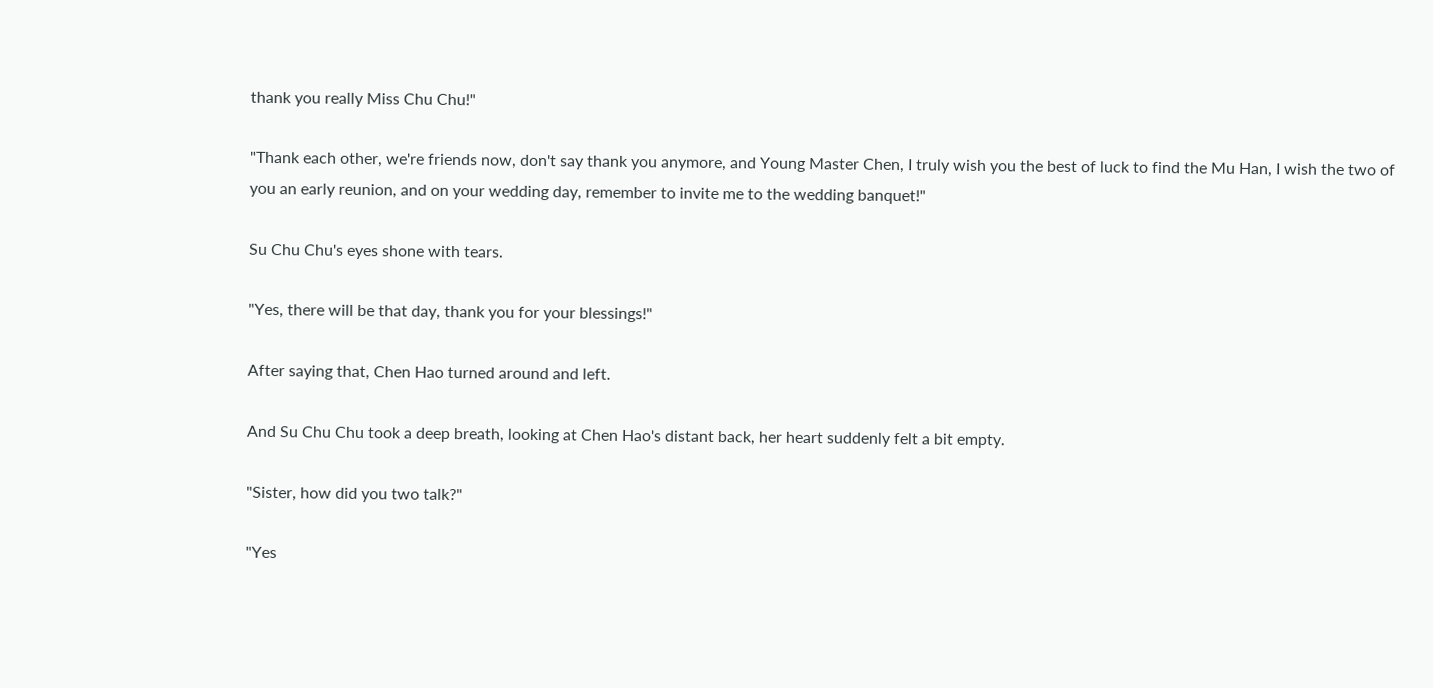thank you really Miss Chu Chu!"

"Thank each other, we're friends now, don't say thank you anymore, and Young Master Chen, I truly wish you the best of luck to find the Mu Han, I wish the two of you an early reunion, and on your wedding day, remember to invite me to the wedding banquet!"

Su Chu Chu's eyes shone with tears.

"Yes, there will be that day, thank you for your blessings!"

After saying that, Chen Hao turned around and left.

And Su Chu Chu took a deep breath, looking at Chen Hao's distant back, her heart suddenly felt a bit empty.

"Sister, how did you two talk?"

"Yes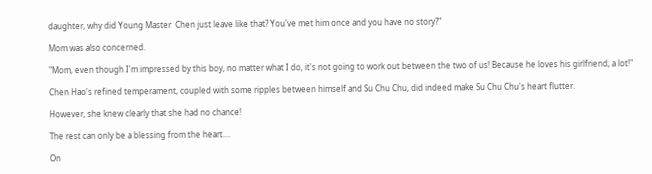daughter, why did Young Master  Chen just leave like that? You've met him once and you have no story?"

Mom was also concerned.

"Mom, even though I'm impressed by this boy, no matter what I do, it's not going to work out between the two of us! Because he loves his girlfriend, a lot!"

Chen Hao's refined temperament, coupled with some ripples between himself and Su Chu Chu, did indeed make Su Chu Chu's heart flutter.

However, she knew clearly that she had no chance!

The rest can only be a blessing from the heart....

On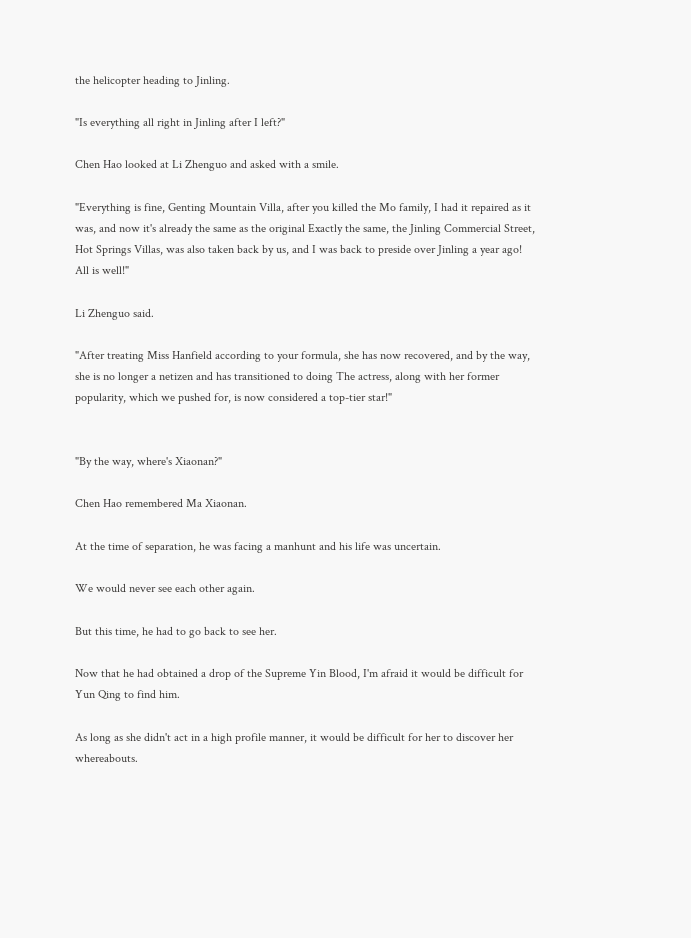the helicopter heading to Jinling.

"Is everything all right in Jinling after I left?"

Chen Hao looked at Li Zhenguo and asked with a smile.

"Everything is fine, Genting Mountain Villa, after you killed the Mo family, I had it repaired as it was, and now it's already the same as the original Exactly the same, the Jinling Commercial Street, Hot Springs Villas, was also taken back by us, and I was back to preside over Jinling a year ago! All is well!"

Li Zhenguo said.

"After treating Miss Hanfield according to your formula, she has now recovered, and by the way, she is no longer a netizen and has transitioned to doing The actress, along with her former popularity, which we pushed for, is now considered a top-tier star!"


"By the way, where's Xiaonan?"

Chen Hao remembered Ma Xiaonan.

At the time of separation, he was facing a manhunt and his life was uncertain.

We would never see each other again.

But this time, he had to go back to see her.

Now that he had obtained a drop of the Supreme Yin Blood, I'm afraid it would be difficult for Yun Qing to find him.

As long as she didn't act in a high profile manner, it would be difficult for her to discover her whereabouts.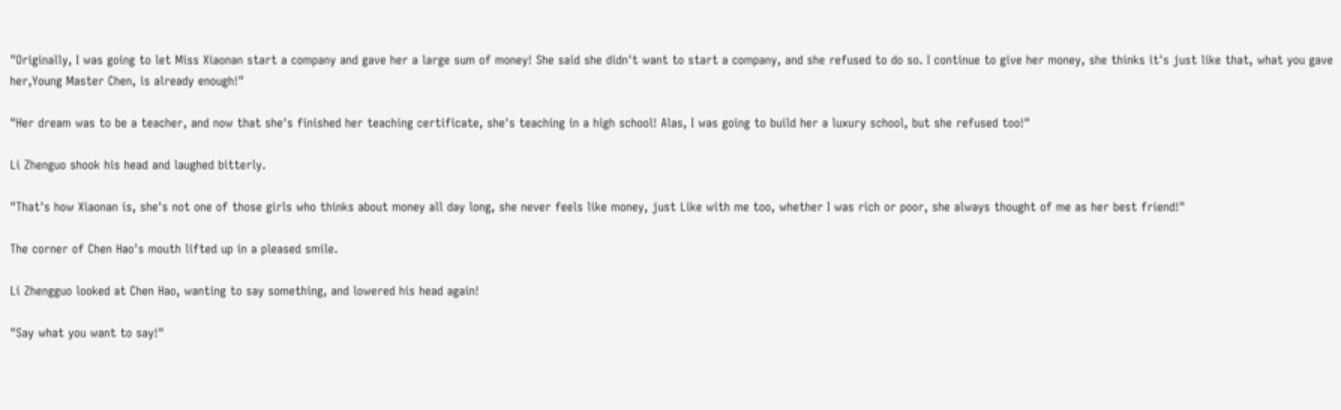"Originally, I was going to let Miss Xiaonan start a company and gave her a large sum of money! She said she didn't want to start a company, and she refused to do so. I continue to give her money, she thinks it's just like that, what you gave her,Young Master Chen, is already enough!"

"Her dream was to be a teacher, and now that she's finished her teaching certificate, she's teaching in a high school! Alas, I was going to build her a luxury school, but she refused too!"

Li Zhenguo shook his head and laughed bitterly.

"That's how Xiaonan is, she's not one of those girls who thinks about money all day long, she never feels like money, just Like with me too, whether I was rich or poor, she always thought of me as her best friend!"

The corner of Chen Hao's mouth lifted up in a pleased smile.

Li Zhengguo looked at Chen Hao, wanting to say something, and lowered his head again!

"Say what you want to say!"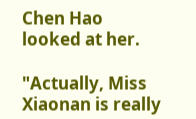Chen Hao looked at her.

"Actually, Miss Xiaonan is really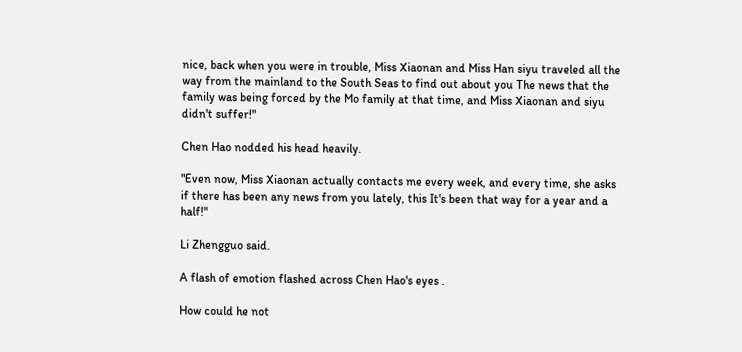nice, back when you were in trouble, Miss Xiaonan and Miss Han siyu traveled all the way from the mainland to the South Seas to find out about you The news that the family was being forced by the Mo family at that time, and Miss Xiaonan and siyu didn't suffer!"

Chen Hao nodded his head heavily.

"Even now, Miss Xiaonan actually contacts me every week, and every time, she asks if there has been any news from you lately, this It's been that way for a year and a half!"

Li Zhengguo said.

A flash of emotion flashed across Chen Hao's eyes .

How could he not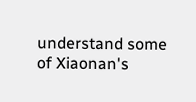understand some of Xiaonan's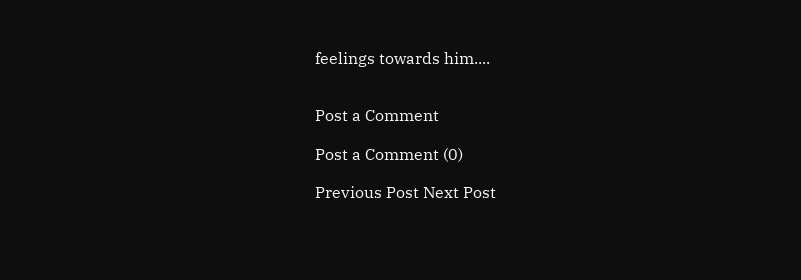feelings towards him....


Post a Comment

Post a Comment (0)

Previous Post Next Post